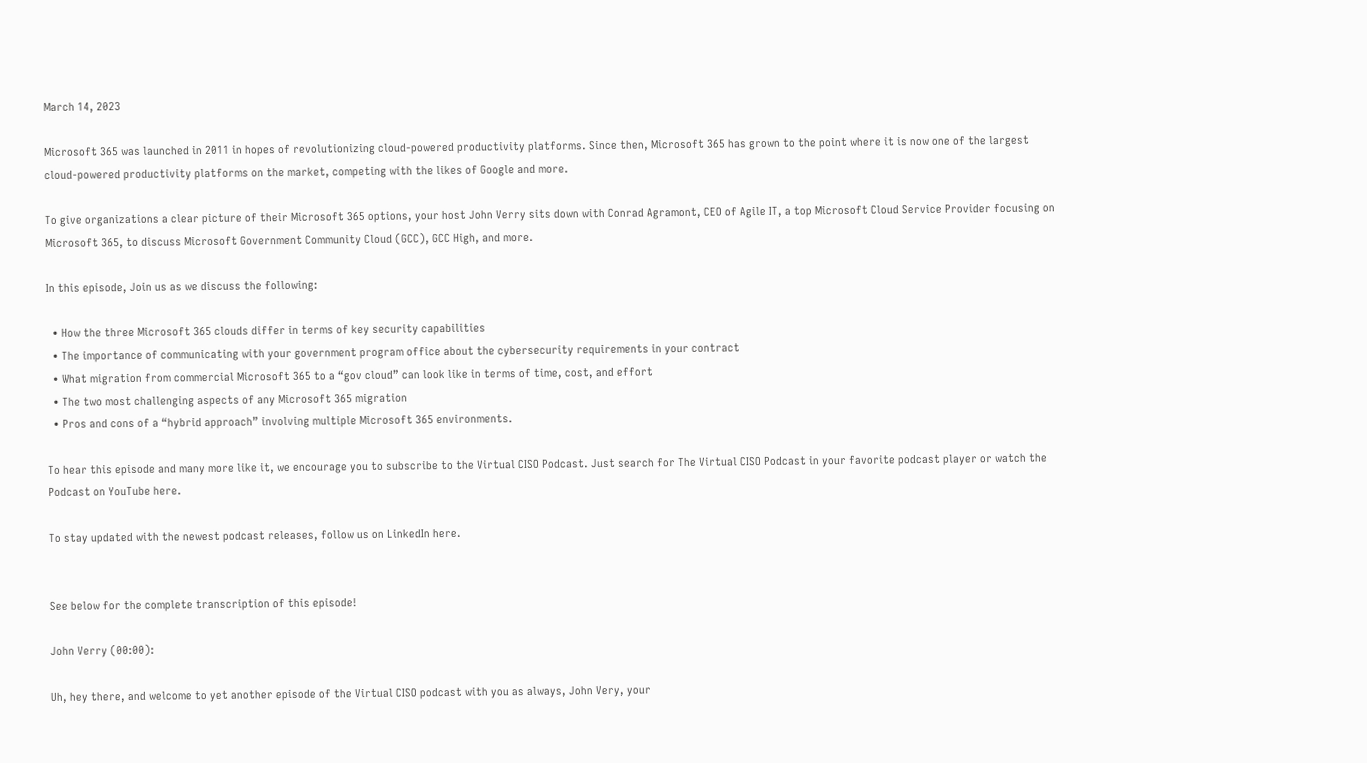March 14, 2023

Microsoft 365 was launched in 2011 in hopes of revolutionizing cloud-powered productivity platforms. Since then, Microsoft 365 has grown to the point where it is now one of the largest cloud-powered productivity platforms on the market, competing with the likes of Google and more.

To give organizations a clear picture of their Microsoft 365 options, your host John Verry sits down with Conrad Agramont, CEO of Agile IT, a top Microsoft Cloud Service Provider focusing on Microsoft 365, to discuss Microsoft Government Community Cloud (GCC), GCC High, and more.

In this episode, Join us as we discuss the following:

  • How the three Microsoft 365 clouds differ in terms of key security capabilities
  • The importance of communicating with your government program office about the cybersecurity requirements in your contract
  • What migration from commercial Microsoft 365 to a “gov cloud” can look like in terms of time, cost, and effort
  • The two most challenging aspects of any Microsoft 365 migration
  • Pros and cons of a “hybrid approach” involving multiple Microsoft 365 environments.

To hear this episode and many more like it, we encourage you to subscribe to the Virtual CISO Podcast. Just search for The Virtual CISO Podcast in your favorite podcast player or watch the Podcast on YouTube here.

To stay updated with the newest podcast releases, follow us on LinkedIn here.


See below for the complete transcription of this episode!

John Verry (00:00):

Uh, hey there, and welcome to yet another episode of the Virtual CISO podcast with you as always, John Very, your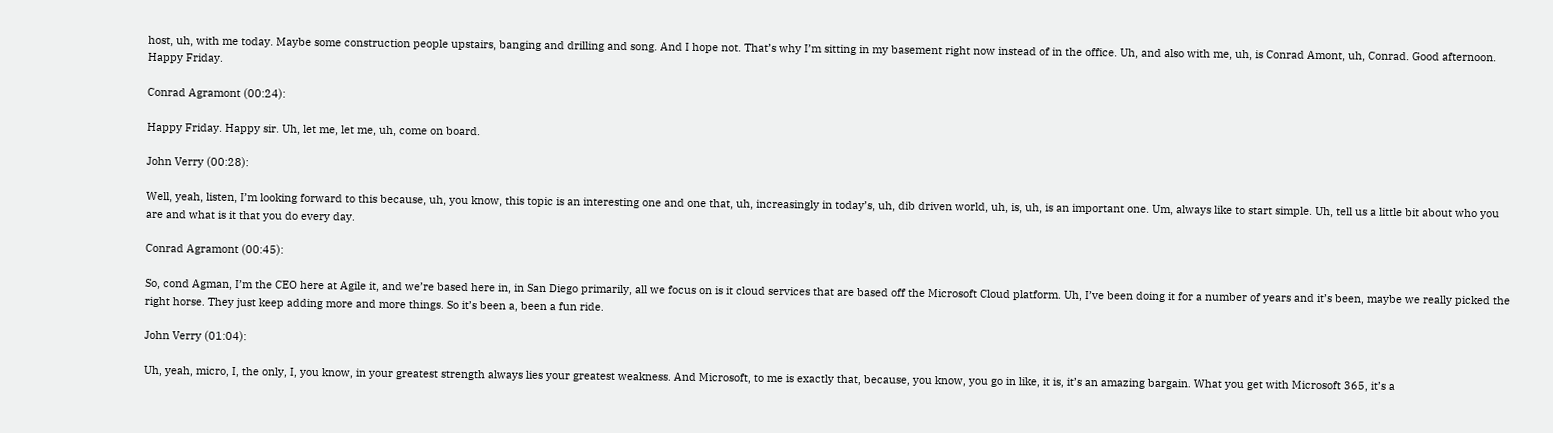host, uh, with me today. Maybe some construction people upstairs, banging and drilling and song. And I hope not. That’s why I’m sitting in my basement right now instead of in the office. Uh, and also with me, uh, is Conrad Amont, uh, Conrad. Good afternoon. Happy Friday.

Conrad Agramont (00:24):

Happy Friday. Happy sir. Uh, let me, let me, uh, come on board.

John Verry (00:28):

Well, yeah, listen, I’m looking forward to this because, uh, you know, this topic is an interesting one and one that, uh, increasingly in today’s, uh, dib driven world, uh, is, uh, is an important one. Um, always like to start simple. Uh, tell us a little bit about who you are and what is it that you do every day.

Conrad Agramont (00:45):

So, cond Agman, I’m the CEO here at Agile it, and we’re based here in, in San Diego primarily, all we focus on is it cloud services that are based off the Microsoft Cloud platform. Uh, I’ve been doing it for a number of years and it’s been, maybe we really picked the right horse. They just keep adding more and more things. So it’s been a, been a fun ride.

John Verry (01:04):

Uh, yeah, micro, I, the only, I, you know, in your greatest strength always lies your greatest weakness. And Microsoft, to me is exactly that, because, you know, you go in like, it is, it’s an amazing bargain. What you get with Microsoft 365, it’s a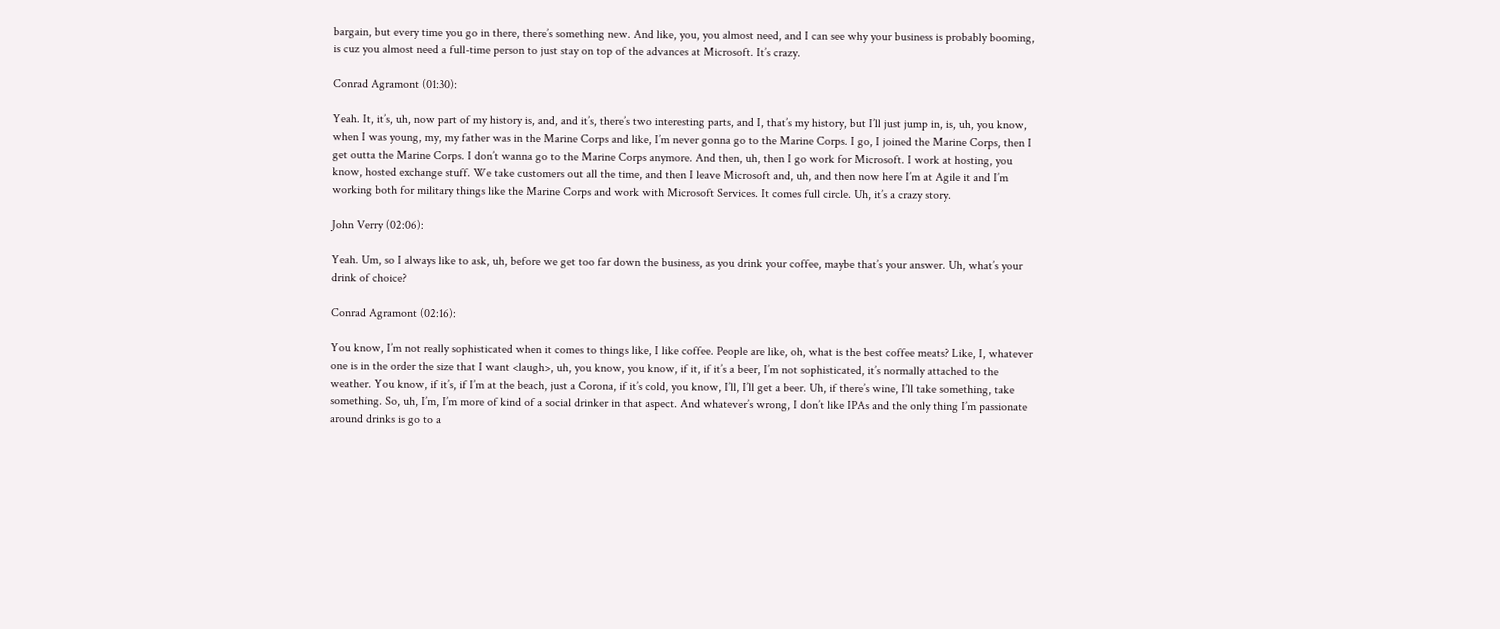bargain, but every time you go in there, there’s something new. And like, you, you almost need, and I can see why your business is probably booming, is cuz you almost need a full-time person to just stay on top of the advances at Microsoft. It’s crazy.

Conrad Agramont (01:30):

Yeah. It, it’s, uh, now part of my history is, and, and it’s, there’s two interesting parts, and I, that’s my history, but I’ll just jump in, is, uh, you know, when I was young, my, my father was in the Marine Corps and like, I’m never gonna go to the Marine Corps. I go, I joined the Marine Corps, then I get outta the Marine Corps. I don’t wanna go to the Marine Corps anymore. And then, uh, then I go work for Microsoft. I work at hosting, you know, hosted exchange stuff. We take customers out all the time, and then I leave Microsoft and, uh, and then now here I’m at Agile it and I’m working both for military things like the Marine Corps and work with Microsoft Services. It comes full circle. Uh, it’s a crazy story.

John Verry (02:06):

Yeah. Um, so I always like to ask, uh, before we get too far down the business, as you drink your coffee, maybe that’s your answer. Uh, what’s your drink of choice?

Conrad Agramont (02:16):

You know, I’m not really sophisticated when it comes to things like, I like coffee. People are like, oh, what is the best coffee meats? Like, I, whatever one is in the order the size that I want <laugh>, uh, you know, you know, if it, if it’s a beer, I’m not sophisticated, it’s normally attached to the weather. You know, if it’s, if I’m at the beach, just a Corona, if it’s cold, you know, I’ll, I’ll get a beer. Uh, if there’s wine, I’ll take something, take something. So, uh, I’m, I’m more of kind of a social drinker in that aspect. And whatever’s wrong, I don’t like IPAs and the only thing I’m passionate around drinks is go to a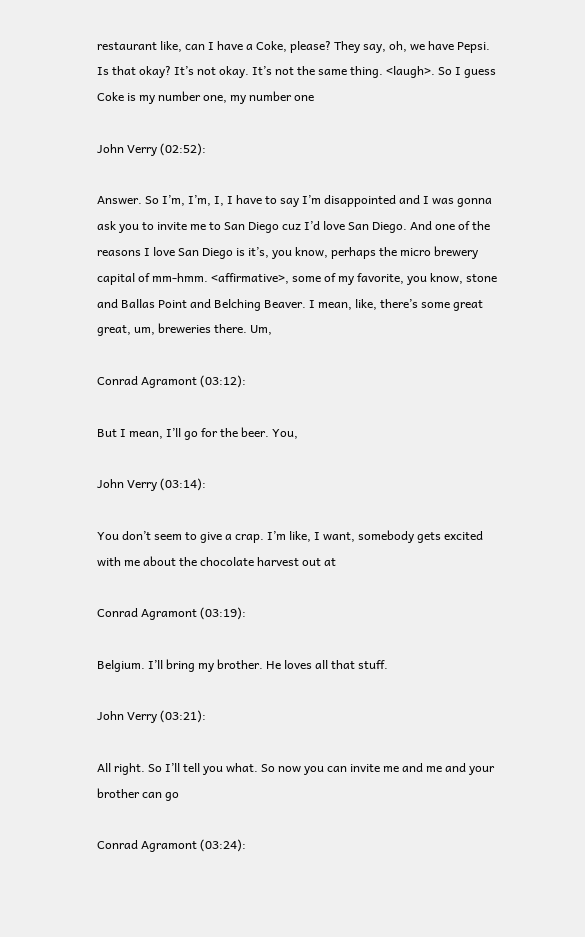restaurant like, can I have a Coke, please? They say, oh, we have Pepsi. Is that okay? It’s not okay. It’s not the same thing. <laugh>. So I guess Coke is my number one, my number one

John Verry (02:52):

Answer. So I’m, I’m, I, I have to say I’m disappointed and I was gonna ask you to invite me to San Diego cuz I’d love San Diego. And one of the reasons I love San Diego is it’s, you know, perhaps the micro brewery capital of mm-hmm. <affirmative>, some of my favorite, you know, stone and Ballas Point and Belching Beaver. I mean, like, there’s some great great, um, breweries there. Um,

Conrad Agramont (03:12):

But I mean, I’ll go for the beer. You,

John Verry (03:14):

You don’t seem to give a crap. I’m like, I want, somebody gets excited with me about the chocolate harvest out at

Conrad Agramont (03:19):

Belgium. I’ll bring my brother. He loves all that stuff.

John Verry (03:21):

All right. So I’ll tell you what. So now you can invite me and me and your brother can go

Conrad Agramont (03:24):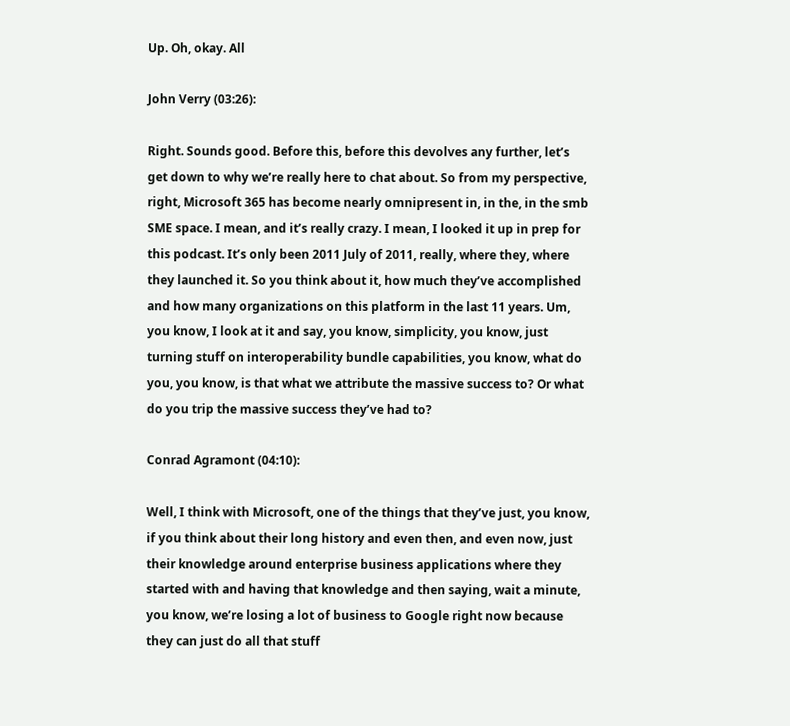Up. Oh, okay. All

John Verry (03:26):

Right. Sounds good. Before this, before this devolves any further, let’s get down to why we’re really here to chat about. So from my perspective, right, Microsoft 365 has become nearly omnipresent in, in the, in the smb SME space. I mean, and it’s really crazy. I mean, I looked it up in prep for this podcast. It’s only been 2011 July of 2011, really, where they, where they launched it. So you think about it, how much they’ve accomplished and how many organizations on this platform in the last 11 years. Um, you know, I look at it and say, you know, simplicity, you know, just turning stuff on interoperability bundle capabilities, you know, what do you, you know, is that what we attribute the massive success to? Or what do you trip the massive success they’ve had to?

Conrad Agramont (04:10):

Well, I think with Microsoft, one of the things that they’ve just, you know, if you think about their long history and even then, and even now, just their knowledge around enterprise business applications where they started with and having that knowledge and then saying, wait a minute, you know, we’re losing a lot of business to Google right now because they can just do all that stuff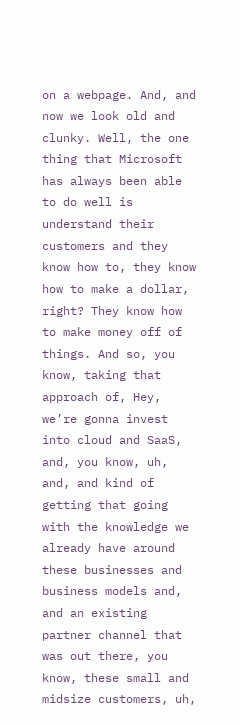on a webpage. And, and now we look old and clunky. Well, the one thing that Microsoft has always been able to do well is understand their customers and they know how to, they know how to make a dollar, right? They know how to make money off of things. And so, you know, taking that approach of, Hey, we’re gonna invest into cloud and SaaS, and, you know, uh, and, and kind of getting that going with the knowledge we already have around these businesses and business models and, and an existing partner channel that was out there, you know, these small and midsize customers, uh,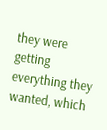they were getting everything they wanted, which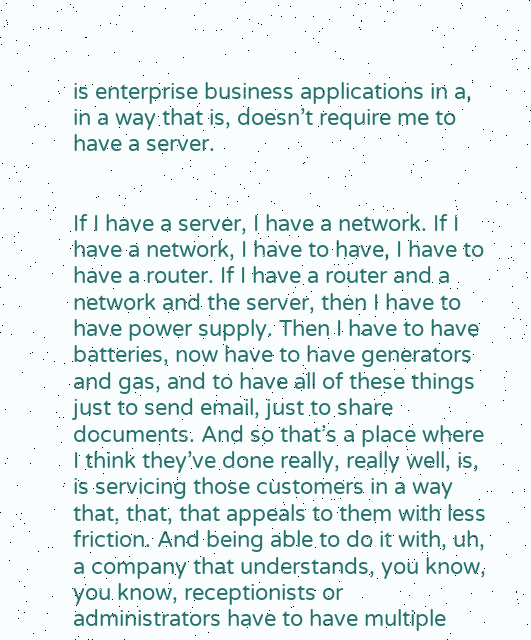is enterprise business applications in a, in a way that is, doesn’t require me to have a server.


If I have a server, I have a network. If I have a network, I have to have, I have to have a router. If I have a router and a network and the server, then I have to have power supply. Then I have to have batteries, now have to have generators and gas, and to have all of these things just to send email, just to share documents. And so that’s a place where I think they’ve done really, really well, is, is servicing those customers in a way that, that, that appeals to them with less friction. And being able to do it with, uh, a company that understands, you know, you know, receptionists or administrators have to have multiple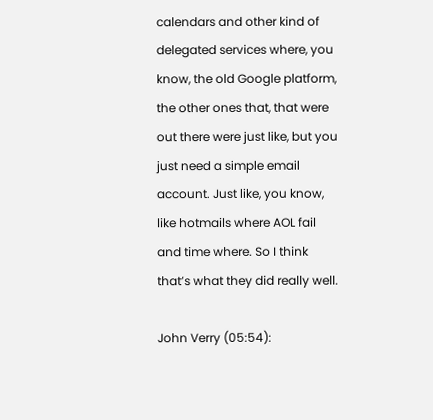calendars and other kind of delegated services where, you know, the old Google platform, the other ones that, that were out there were just like, but you just need a simple email account. Just like, you know, like hotmails where AOL fail and time where. So I think that’s what they did really well.

John Verry (05:54):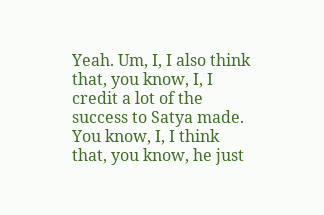Yeah. Um, I, I also think that, you know, I, I credit a lot of the success to Satya made. You know, I, I think that, you know, he just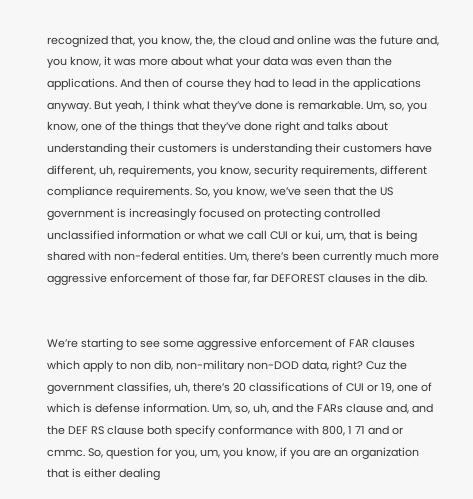recognized that, you know, the, the cloud and online was the future and, you know, it was more about what your data was even than the applications. And then of course they had to lead in the applications anyway. But yeah, I think what they’ve done is remarkable. Um, so, you know, one of the things that they’ve done right and talks about understanding their customers is understanding their customers have different, uh, requirements, you know, security requirements, different compliance requirements. So, you know, we’ve seen that the US government is increasingly focused on protecting controlled unclassified information or what we call CUI or kui, um, that is being shared with non-federal entities. Um, there’s been currently much more aggressive enforcement of those far, far DEFOREST clauses in the dib.


We’re starting to see some aggressive enforcement of FAR clauses which apply to non dib, non-military non-DOD data, right? Cuz the government classifies, uh, there’s 20 classifications of CUI or 19, one of which is defense information. Um, so, uh, and the FARs clause and, and the DEF RS clause both specify conformance with 800, 1 71 and or cmmc. So, question for you, um, you know, if you are an organization that is either dealing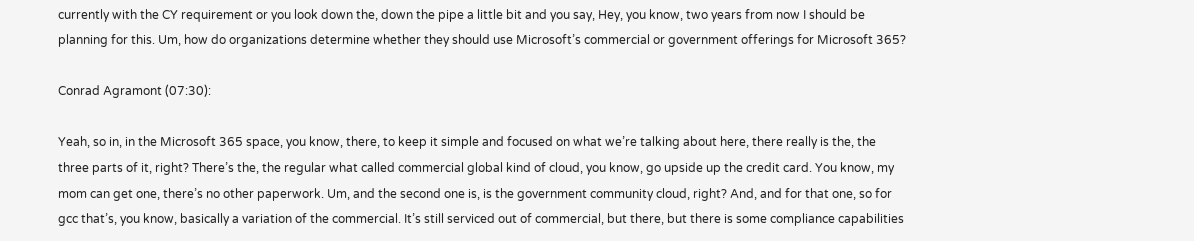currently with the CY requirement or you look down the, down the pipe a little bit and you say, Hey, you know, two years from now I should be planning for this. Um, how do organizations determine whether they should use Microsoft’s commercial or government offerings for Microsoft 365?

Conrad Agramont (07:30):

Yeah, so in, in the Microsoft 365 space, you know, there, to keep it simple and focused on what we’re talking about here, there really is the, the three parts of it, right? There’s the, the regular what called commercial global kind of cloud, you know, go upside up the credit card. You know, my mom can get one, there’s no other paperwork. Um, and the second one is, is the government community cloud, right? And, and for that one, so for gcc that’s, you know, basically a variation of the commercial. It’s still serviced out of commercial, but there, but there is some compliance capabilities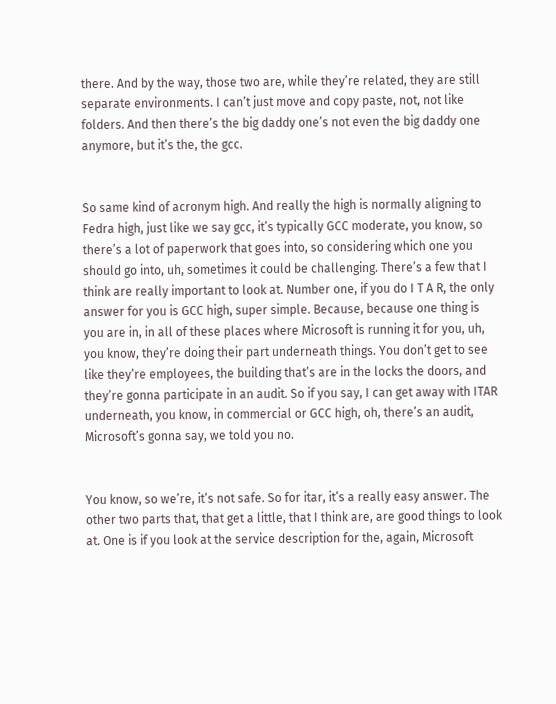there. And by the way, those two are, while they’re related, they are still separate environments. I can’t just move and copy paste, not, not like folders. And then there’s the big daddy one’s not even the big daddy one anymore, but it’s the, the gcc.


So same kind of acronym high. And really the high is normally aligning to Fedra high, just like we say gcc, it’s typically GCC moderate, you know, so there’s a lot of paperwork that goes into, so considering which one you should go into, uh, sometimes it could be challenging. There’s a few that I think are really important to look at. Number one, if you do I T A R, the only answer for you is GCC high, super simple. Because, because one thing is you are in, in all of these places where Microsoft is running it for you, uh, you know, they’re doing their part underneath things. You don’t get to see like they’re employees, the building that’s are in the locks the doors, and they’re gonna participate in an audit. So if you say, I can get away with ITAR underneath, you know, in commercial or GCC high, oh, there’s an audit, Microsoft’s gonna say, we told you no.


You know, so we’re, it’s not safe. So for itar, it’s a really easy answer. The other two parts that, that get a little, that I think are, are good things to look at. One is if you look at the service description for the, again, Microsoft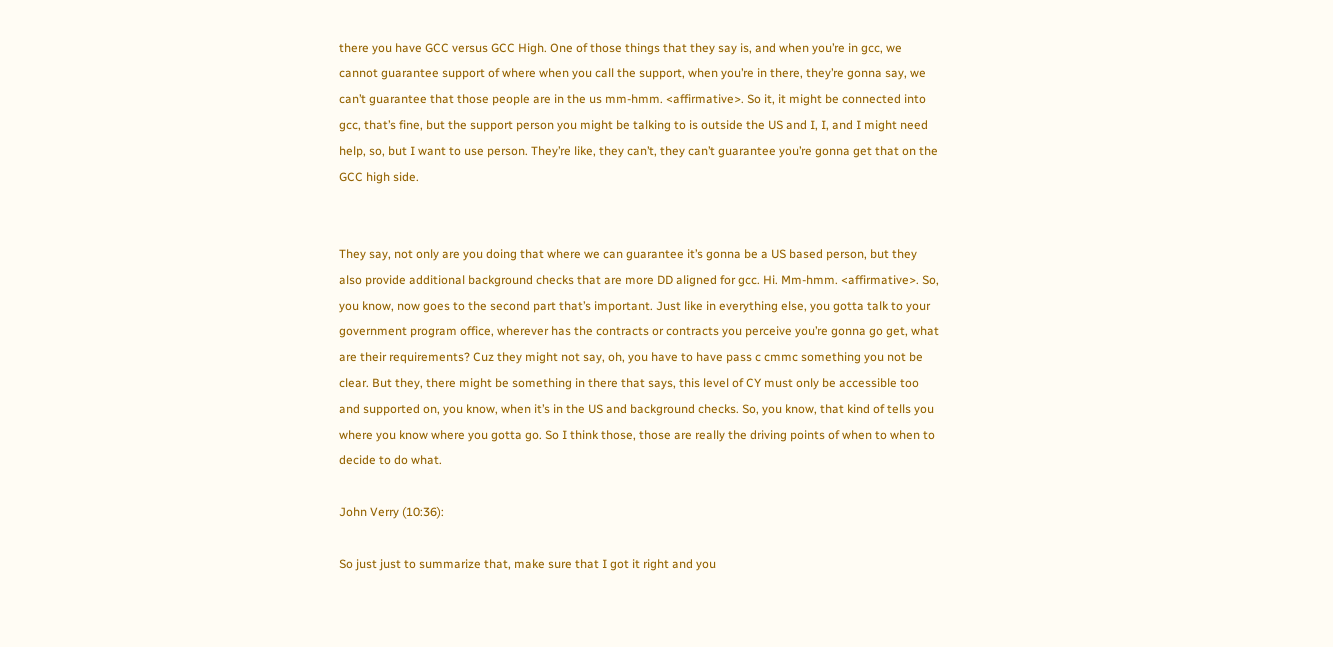there you have GCC versus GCC High. One of those things that they say is, and when you’re in gcc, we cannot guarantee support of where when you call the support, when you’re in there, they’re gonna say, we can’t guarantee that those people are in the us mm-hmm. <affirmative>. So it, it might be connected into gcc, that’s fine, but the support person you might be talking to is outside the US and I, I, and I might need help, so, but I want to use person. They’re like, they can’t, they can’t guarantee you’re gonna get that on the GCC high side.


They say, not only are you doing that where we can guarantee it’s gonna be a US based person, but they also provide additional background checks that are more DD aligned for gcc. Hi. Mm-hmm. <affirmative>. So, you know, now goes to the second part that’s important. Just like in everything else, you gotta talk to your government program office, wherever has the contracts or contracts you perceive you’re gonna go get, what are their requirements? Cuz they might not say, oh, you have to have pass c cmmc something you not be clear. But they, there might be something in there that says, this level of CY must only be accessible too and supported on, you know, when it’s in the US and background checks. So, you know, that kind of tells you where you know where you gotta go. So I think those, those are really the driving points of when to when to decide to do what.

John Verry (10:36):

So just just to summarize that, make sure that I got it right and you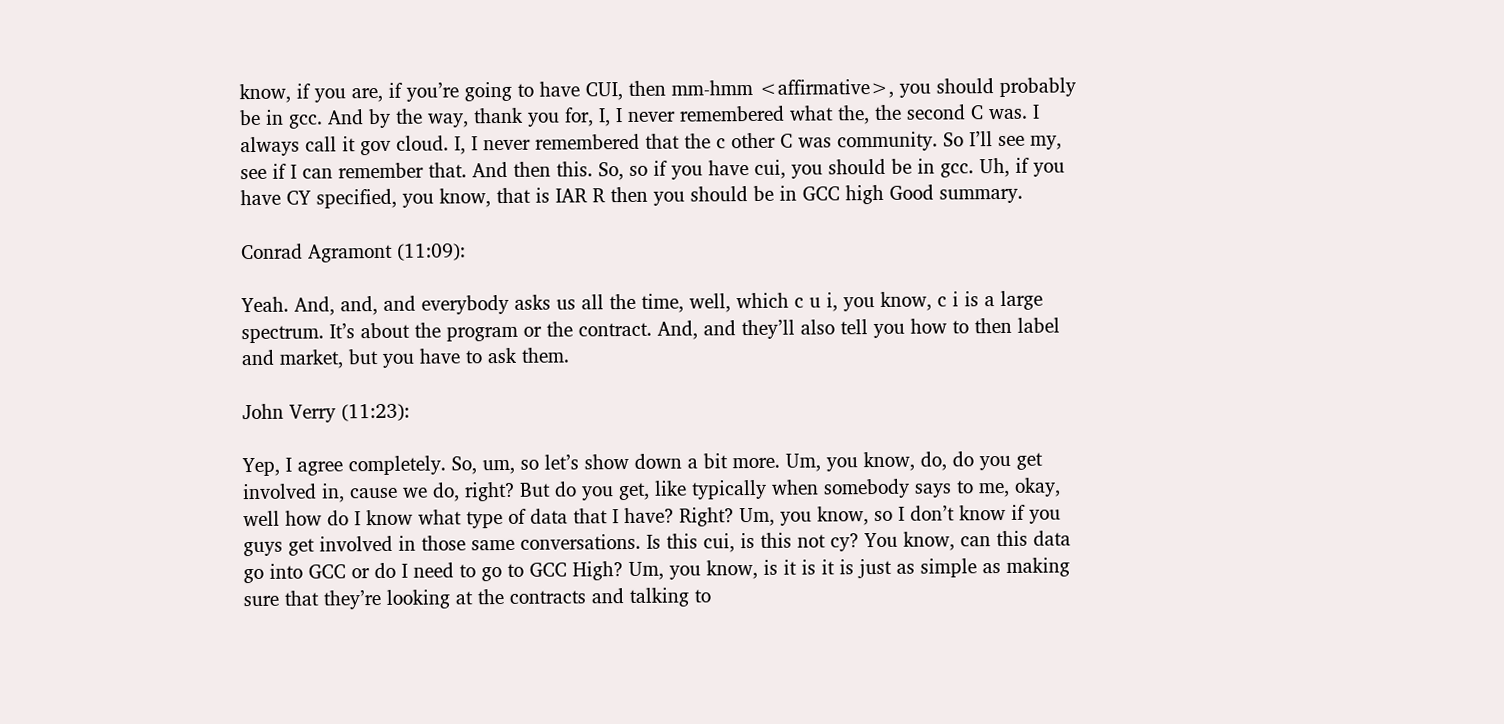know, if you are, if you’re going to have CUI, then mm-hmm <affirmative>, you should probably be in gcc. And by the way, thank you for, I, I never remembered what the, the second C was. I always call it gov cloud. I, I never remembered that the c other C was community. So I’ll see my, see if I can remember that. And then this. So, so if you have cui, you should be in gcc. Uh, if you have CY specified, you know, that is IAR R then you should be in GCC high Good summary.

Conrad Agramont (11:09):

Yeah. And, and, and everybody asks us all the time, well, which c u i, you know, c i is a large spectrum. It’s about the program or the contract. And, and they’ll also tell you how to then label and market, but you have to ask them.

John Verry (11:23):

Yep, I agree completely. So, um, so let’s show down a bit more. Um, you know, do, do you get involved in, cause we do, right? But do you get, like typically when somebody says to me, okay, well how do I know what type of data that I have? Right? Um, you know, so I don’t know if you guys get involved in those same conversations. Is this cui, is this not cy? You know, can this data go into GCC or do I need to go to GCC High? Um, you know, is it is it is just as simple as making sure that they’re looking at the contracts and talking to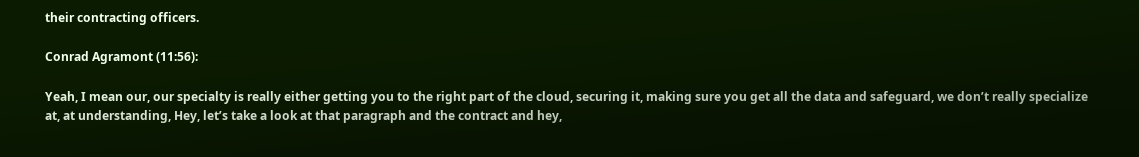their contracting officers.

Conrad Agramont (11:56):

Yeah, I mean our, our specialty is really either getting you to the right part of the cloud, securing it, making sure you get all the data and safeguard, we don’t really specialize at, at understanding, Hey, let’s take a look at that paragraph and the contract and hey,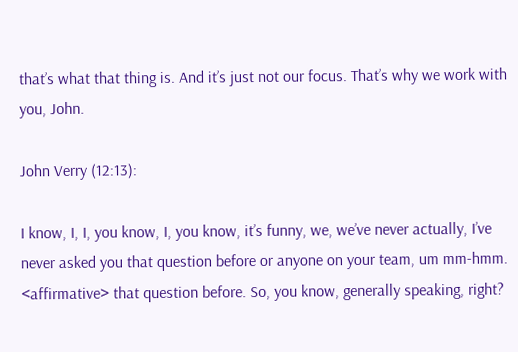that’s what that thing is. And it’s just not our focus. That’s why we work with you, John.

John Verry (12:13):

I know, I, I, you know, I, you know, it’s funny, we, we’ve never actually, I’ve never asked you that question before or anyone on your team, um mm-hmm. <affirmative> that question before. So, you know, generally speaking, right?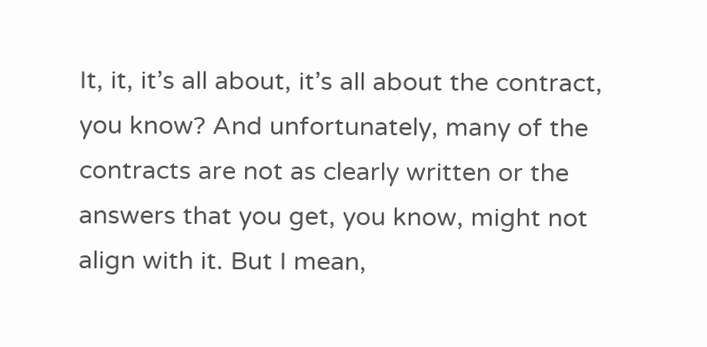It, it, it’s all about, it’s all about the contract, you know? And unfortunately, many of the contracts are not as clearly written or the answers that you get, you know, might not align with it. But I mean,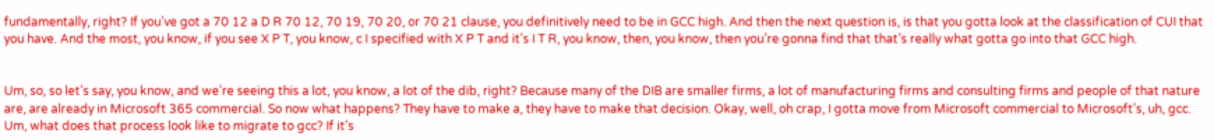fundamentally, right? If you’ve got a 70 12 a D R 70 12, 70 19, 70 20, or 70 21 clause, you definitively need to be in GCC high. And then the next question is, is that you gotta look at the classification of CUI that you have. And the most, you know, if you see X P T, you know, c I specified with X P T and it’s I T R, you know, then, you know, then you’re gonna find that that’s really what gotta go into that GCC high.


Um, so, so let’s say, you know, and we’re seeing this a lot, you know, a lot of the dib, right? Because many of the DIB are smaller firms, a lot of manufacturing firms and consulting firms and people of that nature are, are already in Microsoft 365 commercial. So now what happens? They have to make a, they have to make that decision. Okay, well, oh crap, I gotta move from Microsoft commercial to Microsoft’s, uh, gcc. Um, what does that process look like to migrate to gcc? If it’s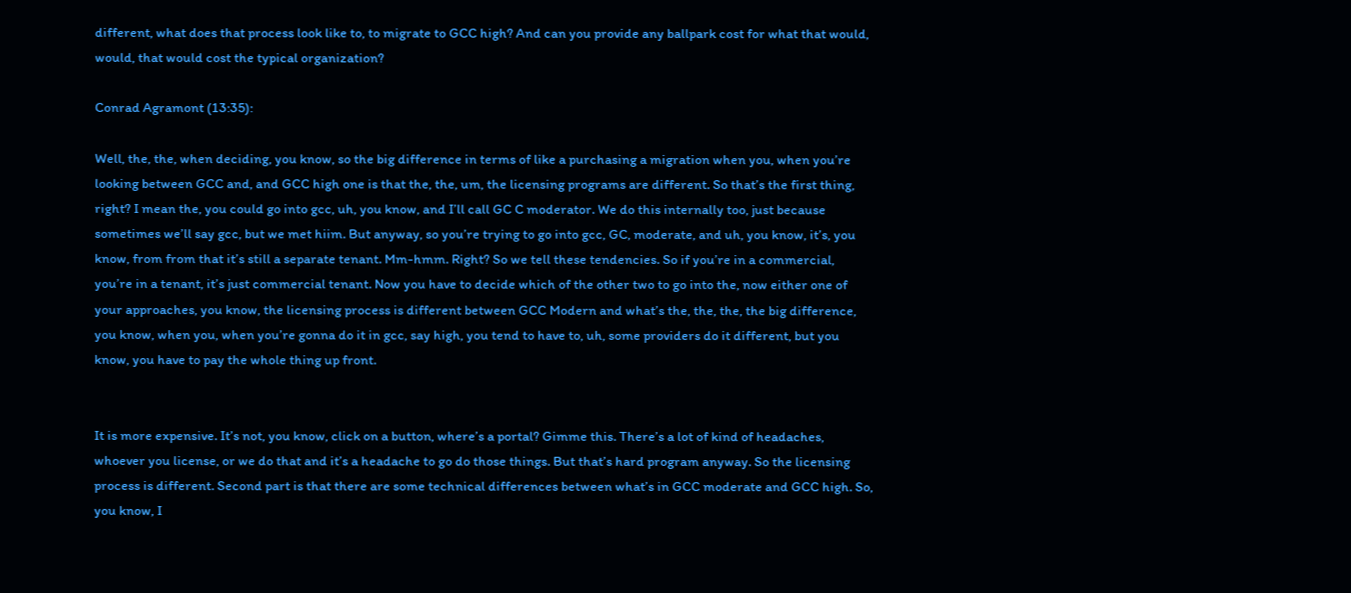different, what does that process look like to, to migrate to GCC high? And can you provide any ballpark cost for what that would, would, that would cost the typical organization?

Conrad Agramont (13:35):

Well, the, the, when deciding, you know, so the big difference in terms of like a purchasing a migration when you, when you’re looking between GCC and, and GCC high one is that the, the, um, the licensing programs are different. So that’s the first thing, right? I mean the, you could go into gcc, uh, you know, and I’ll call GC C moderator. We do this internally too, just because sometimes we’ll say gcc, but we met hiim. But anyway, so you’re trying to go into gcc, GC, moderate, and uh, you know, it’s, you know, from from that it’s still a separate tenant. Mm-hmm. Right? So we tell these tendencies. So if you’re in a commercial, you’re in a tenant, it’s just commercial tenant. Now you have to decide which of the other two to go into the, now either one of your approaches, you know, the licensing process is different between GCC Modern and what’s the, the, the, the big difference, you know, when you, when you’re gonna do it in gcc, say high, you tend to have to, uh, some providers do it different, but you know, you have to pay the whole thing up front.


It is more expensive. It’s not, you know, click on a button, where’s a portal? Gimme this. There’s a lot of kind of headaches, whoever you license, or we do that and it’s a headache to go do those things. But that’s hard program anyway. So the licensing process is different. Second part is that there are some technical differences between what’s in GCC moderate and GCC high. So, you know, I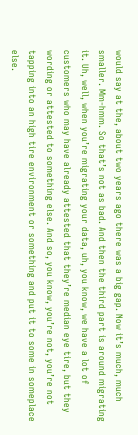would say at the, about two years ago there was a big gap. Now it’s much, much smaller. Mm-hmm. So that’s not as bad. And then the third part is around migrating it. Uh, well, when you’re migrating your data, uh, you know, we have a lot of customers who may have already attested that they’re median eye tire, but they wording or attested to something else. And so, you know, you’re not, you’re not tapping into an high tire environment or something and put it to some in someplace else.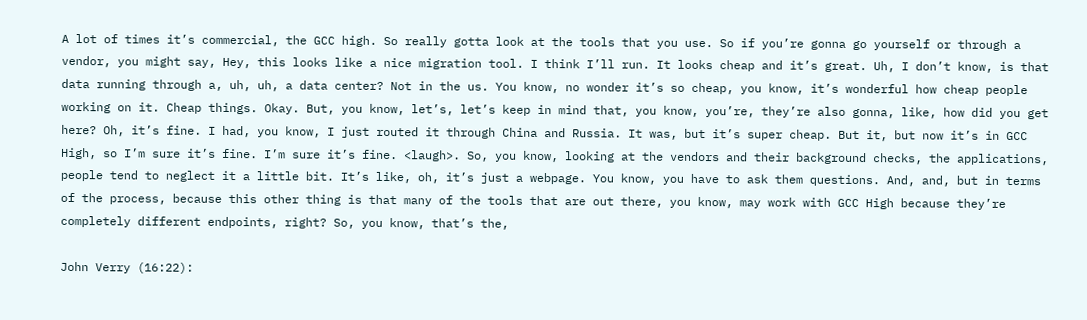A lot of times it’s commercial, the GCC high. So really gotta look at the tools that you use. So if you’re gonna go yourself or through a vendor, you might say, Hey, this looks like a nice migration tool. I think I’ll run. It looks cheap and it’s great. Uh, I don’t know, is that data running through a, uh, uh, a data center? Not in the us. You know, no wonder it’s so cheap, you know, it’s wonderful how cheap people working on it. Cheap things. Okay. But, you know, let’s, let’s keep in mind that, you know, you’re, they’re also gonna, like, how did you get here? Oh, it’s fine. I had, you know, I just routed it through China and Russia. It was, but it’s super cheap. But it, but now it’s in GCC High, so I’m sure it’s fine. I’m sure it’s fine. <laugh>. So, you know, looking at the vendors and their background checks, the applications, people tend to neglect it a little bit. It’s like, oh, it’s just a webpage. You know, you have to ask them questions. And, and, but in terms of the process, because this other thing is that many of the tools that are out there, you know, may work with GCC High because they’re completely different endpoints, right? So, you know, that’s the,

John Verry (16:22):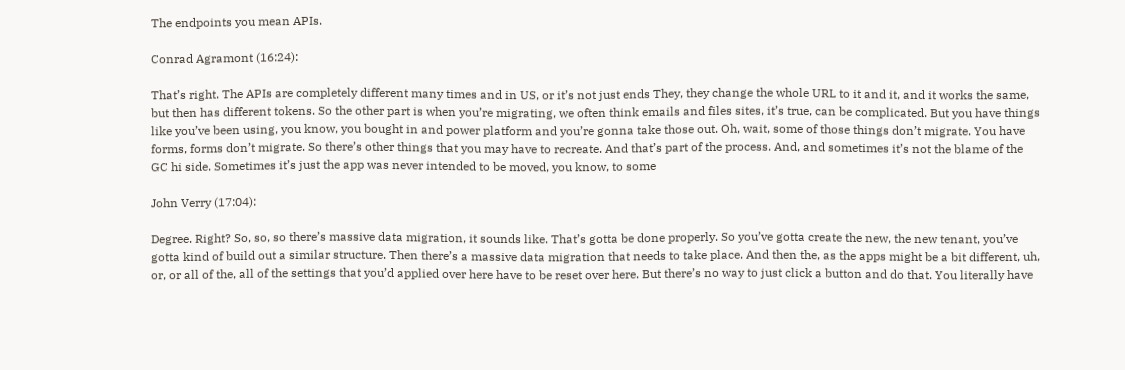The endpoints you mean APIs.

Conrad Agramont (16:24):

That’s right. The APIs are completely different many times and in US, or it’s not just ends They, they change the whole URL to it and it, and it works the same, but then has different tokens. So the other part is when you’re migrating, we often think emails and files sites, it’s true, can be complicated. But you have things like you’ve been using, you know, you bought in and power platform and you’re gonna take those out. Oh, wait, some of those things don’t migrate. You have forms, forms don’t migrate. So there’s other things that you may have to recreate. And that’s part of the process. And, and sometimes it’s not the blame of the GC hi side. Sometimes it’s just the app was never intended to be moved, you know, to some

John Verry (17:04):

Degree. Right? So, so, so there’s massive data migration, it sounds like. That’s gotta be done properly. So you’ve gotta create the new, the new tenant, you’ve gotta kind of build out a similar structure. Then there’s a massive data migration that needs to take place. And then the, as the apps might be a bit different, uh, or, or all of the, all of the settings that you’d applied over here have to be reset over here. But there’s no way to just click a button and do that. You literally have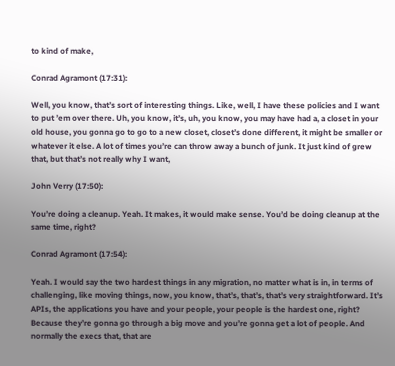to kind of make,

Conrad Agramont (17:31):

Well, you know, that’s sort of interesting things. Like, well, I have these policies and I want to put ’em over there. Uh, you know, it’s, uh, you know, you may have had a, a closet in your old house, you gonna go to go to a new closet, closet’s done different, it might be smaller or whatever it else. A lot of times you’re can throw away a bunch of junk. It just kind of grew that, but that’s not really why I want,

John Verry (17:50):

You’re doing a cleanup. Yeah. It makes, it would make sense. You’d be doing cleanup at the same time, right?

Conrad Agramont (17:54):

Yeah. I would say the two hardest things in any migration, no matter what is in, in terms of challenging, like moving things, now, you know, that’s, that’s, that’s very straightforward. It’s APIs, the applications you have and your people, your people is the hardest one, right? Because they’re gonna go through a big move and you’re gonna get a lot of people. And normally the execs that, that are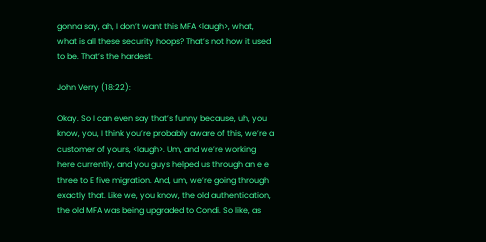gonna say, ah, I don’t want this MFA <laugh>, what, what is all these security hoops? That’s not how it used to be. That’s the hardest.

John Verry (18:22):

Okay. So I can even say that’s funny because, uh, you know, you, I think you’re probably aware of this, we’re a customer of yours, <laugh>. Um, and we’re working here currently, and you guys helped us through an e e three to E five migration. And, um, we’re going through exactly that. Like we, you know, the old authentication, the old MFA was being upgraded to Condi. So like, as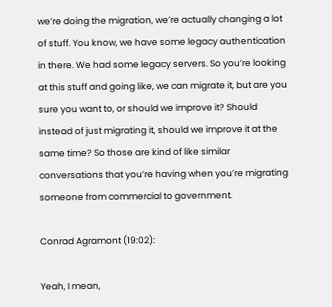we’re doing the migration, we’re actually changing a lot of stuff. You know, we have some legacy authentication in there. We had some legacy servers. So you’re looking at this stuff and going like, we can migrate it, but are you sure you want to, or should we improve it? Should instead of just migrating it, should we improve it at the same time? So those are kind of like similar conversations that you’re having when you’re migrating someone from commercial to government.

Conrad Agramont (19:02):

Yeah, I mean,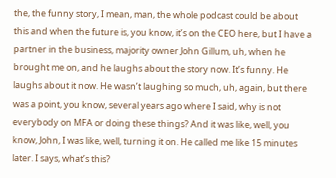the, the funny story, I mean, man, the whole podcast could be about this and when the future is, you know, it’s on the CEO here, but I have a partner in the business, majority owner John Gillum, uh, when he brought me on, and he laughs about the story now. It’s funny. He laughs about it now. He wasn’t laughing so much, uh, again, but there was a point, you know, several years ago where I said, why is not everybody on MFA or doing these things? And it was like, well, you know, John, I was like, well, turning it on. He called me like 15 minutes later. I says, what’s this?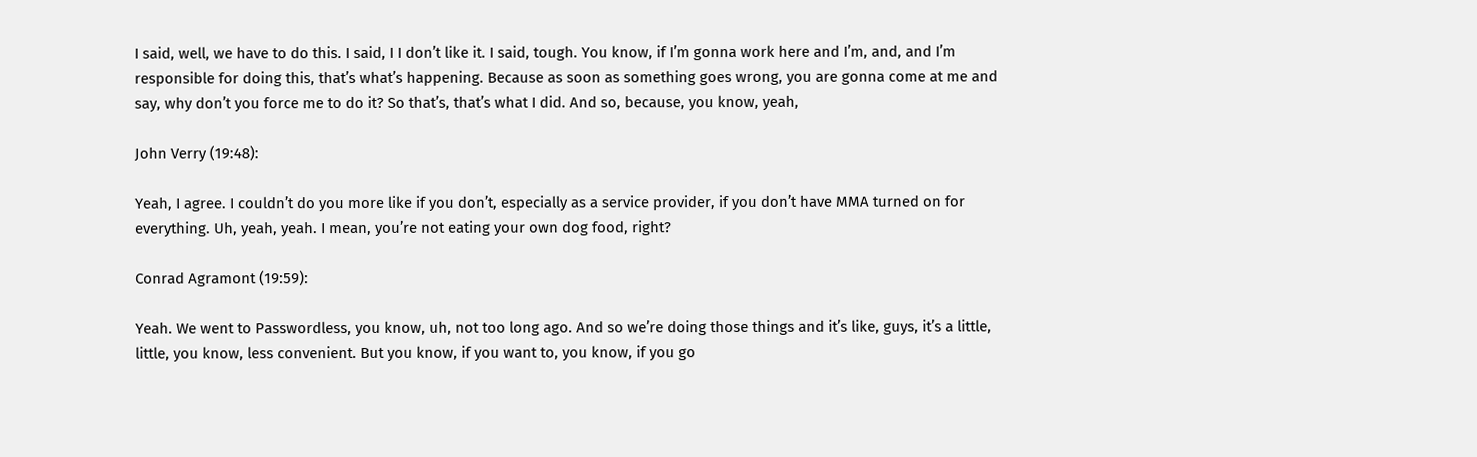I said, well, we have to do this. I said, I I don’t like it. I said, tough. You know, if I’m gonna work here and I’m, and, and I’m responsible for doing this, that’s what’s happening. Because as soon as something goes wrong, you are gonna come at me and say, why don’t you force me to do it? So that’s, that’s what I did. And so, because, you know, yeah,

John Verry (19:48):

Yeah, I agree. I couldn’t do you more like if you don’t, especially as a service provider, if you don’t have MMA turned on for everything. Uh, yeah, yeah. I mean, you’re not eating your own dog food, right?

Conrad Agramont (19:59):

Yeah. We went to Passwordless, you know, uh, not too long ago. And so we’re doing those things and it’s like, guys, it’s a little, little, you know, less convenient. But you know, if you want to, you know, if you go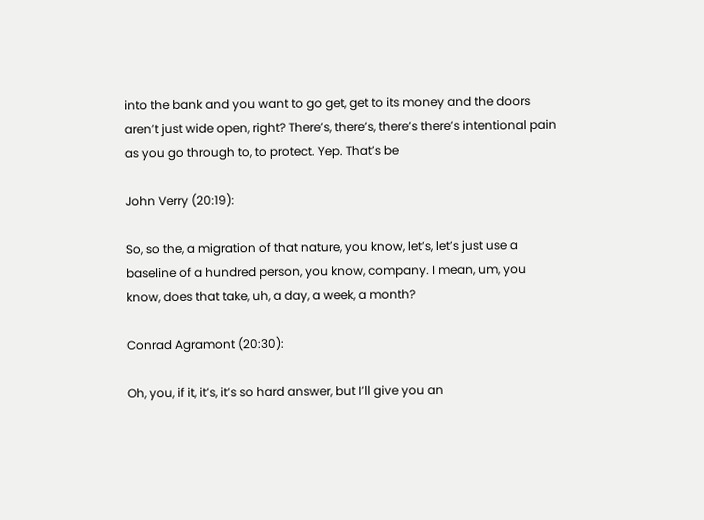into the bank and you want to go get, get to its money and the doors aren’t just wide open, right? There’s, there’s, there’s there’s intentional pain as you go through to, to protect. Yep. That’s be

John Verry (20:19):

So, so the, a migration of that nature, you know, let’s, let’s just use a baseline of a hundred person, you know, company. I mean, um, you know, does that take, uh, a day, a week, a month?

Conrad Agramont (20:30):

Oh, you, if it, it’s, it’s so hard answer, but I’ll give you an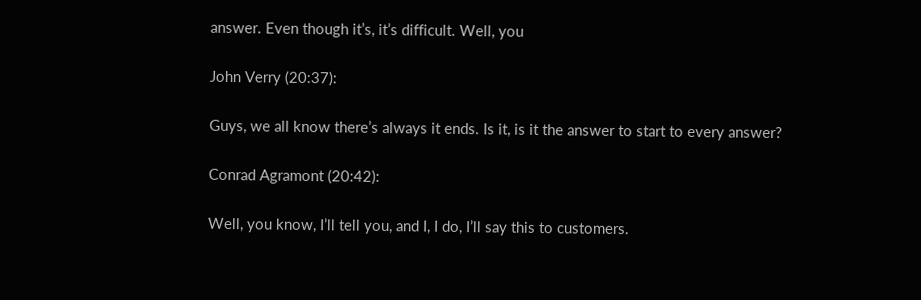answer. Even though it’s, it’s difficult. Well, you

John Verry (20:37):

Guys, we all know there’s always it ends. Is it, is it the answer to start to every answer?

Conrad Agramont (20:42):

Well, you know, I’ll tell you, and I, I do, I’ll say this to customers.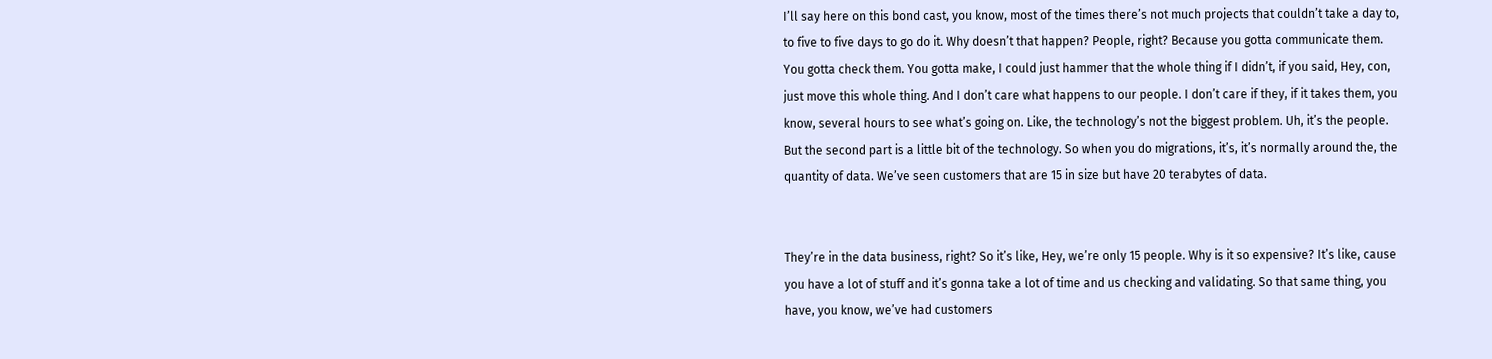I’ll say here on this bond cast, you know, most of the times there’s not much projects that couldn’t take a day to, to five to five days to go do it. Why doesn’t that happen? People, right? Because you gotta communicate them. You gotta check them. You gotta make, I could just hammer that the whole thing if I didn’t, if you said, Hey, con, just move this whole thing. And I don’t care what happens to our people. I don’t care if they, if it takes them, you know, several hours to see what’s going on. Like, the technology’s not the biggest problem. Uh, it’s the people. But the second part is a little bit of the technology. So when you do migrations, it’s, it’s normally around the, the quantity of data. We’ve seen customers that are 15 in size but have 20 terabytes of data.


They’re in the data business, right? So it’s like, Hey, we’re only 15 people. Why is it so expensive? It’s like, cause you have a lot of stuff and it’s gonna take a lot of time and us checking and validating. So that same thing, you have, you know, we’ve had customers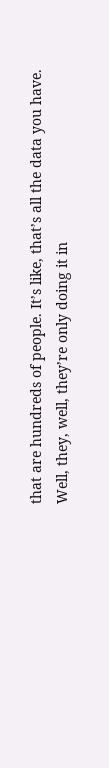that are hundreds of people. It’s like, that’s all the data you have. Well, they, well, they’re only doing it in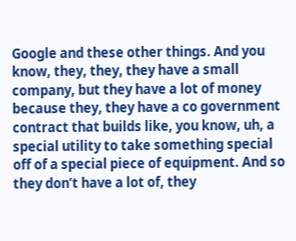Google and these other things. And you know, they, they, they have a small company, but they have a lot of money because they, they have a co government contract that builds like, you know, uh, a special utility to take something special off of a special piece of equipment. And so they don’t have a lot of, they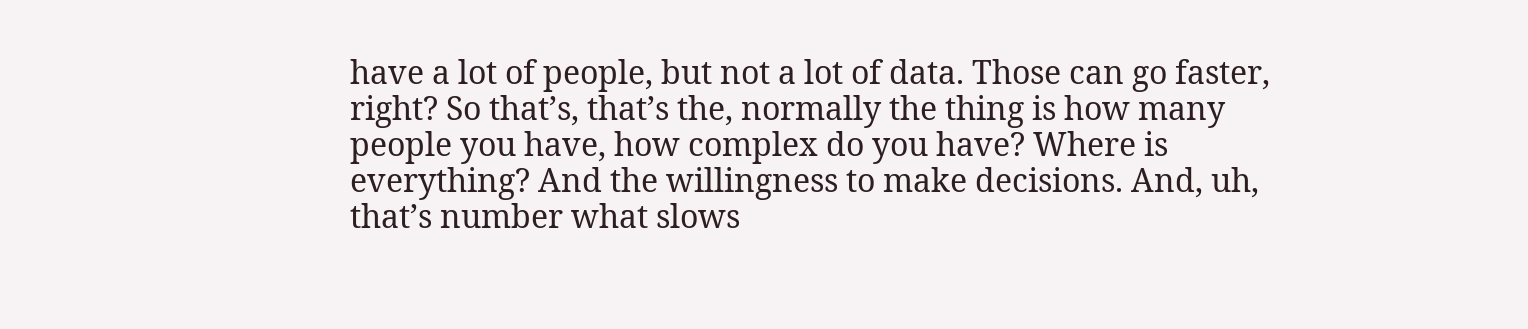have a lot of people, but not a lot of data. Those can go faster, right? So that’s, that’s the, normally the thing is how many people you have, how complex do you have? Where is everything? And the willingness to make decisions. And, uh, that’s number what slows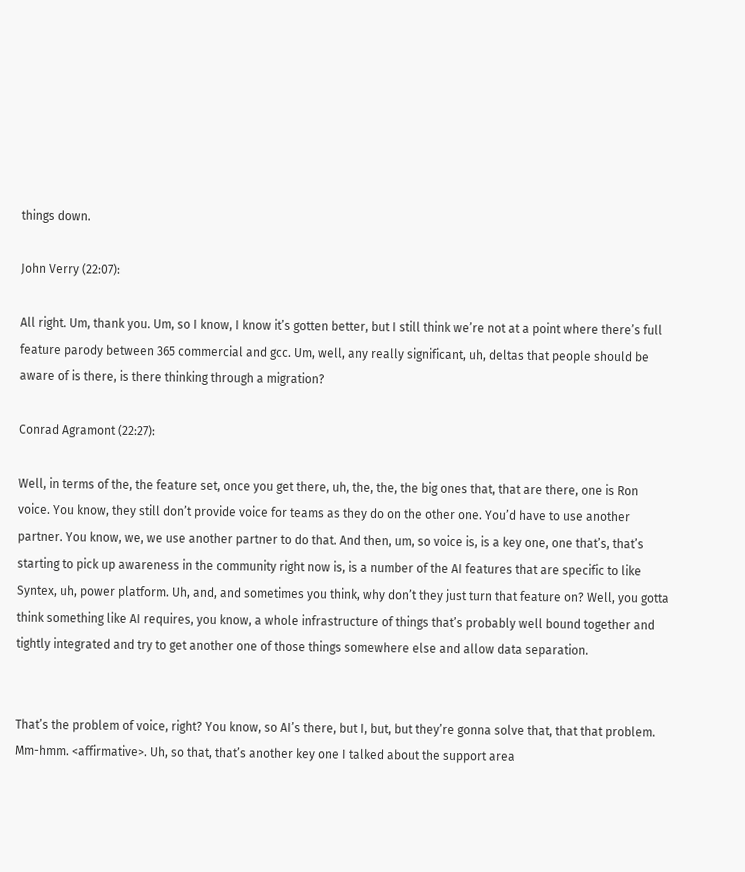things down.

John Verry (22:07):

All right. Um, thank you. Um, so I know, I know it’s gotten better, but I still think we’re not at a point where there’s full feature parody between 365 commercial and gcc. Um, well, any really significant, uh, deltas that people should be aware of is there, is there thinking through a migration?

Conrad Agramont (22:27):

Well, in terms of the, the feature set, once you get there, uh, the, the, the big ones that, that are there, one is Ron voice. You know, they still don’t provide voice for teams as they do on the other one. You’d have to use another partner. You know, we, we use another partner to do that. And then, um, so voice is, is a key one, one that’s, that’s starting to pick up awareness in the community right now is, is a number of the AI features that are specific to like Syntex, uh, power platform. Uh, and, and sometimes you think, why don’t they just turn that feature on? Well, you gotta think something like AI requires, you know, a whole infrastructure of things that’s probably well bound together and tightly integrated and try to get another one of those things somewhere else and allow data separation.


That’s the problem of voice, right? You know, so AI’s there, but I, but, but they’re gonna solve that, that that problem. Mm-hmm. <affirmative>. Uh, so that, that’s another key one I talked about the support area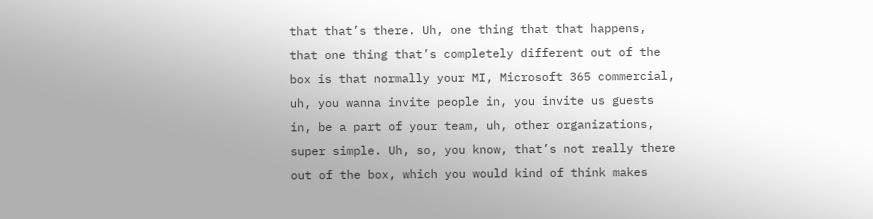that that’s there. Uh, one thing that that happens, that one thing that’s completely different out of the box is that normally your MI, Microsoft 365 commercial, uh, you wanna invite people in, you invite us guests in, be a part of your team, uh, other organizations, super simple. Uh, so, you know, that’s not really there out of the box, which you would kind of think makes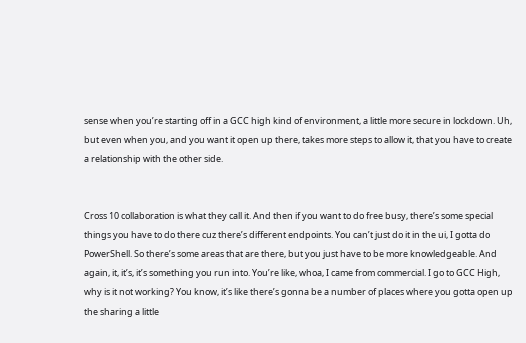sense when you’re starting off in a GCC high kind of environment, a little more secure in lockdown. Uh, but even when you, and you want it open up there, takes more steps to allow it, that you have to create a relationship with the other side.


Cross 10 collaboration is what they call it. And then if you want to do free busy, there’s some special things you have to do there cuz there’s different endpoints. You can’t just do it in the ui, I gotta do PowerShell. So there’s some areas that are there, but you just have to be more knowledgeable. And again, it, it’s, it’s something you run into. You’re like, whoa, I came from commercial. I go to GCC High, why is it not working? You know, it’s like there’s gonna be a number of places where you gotta open up the sharing a little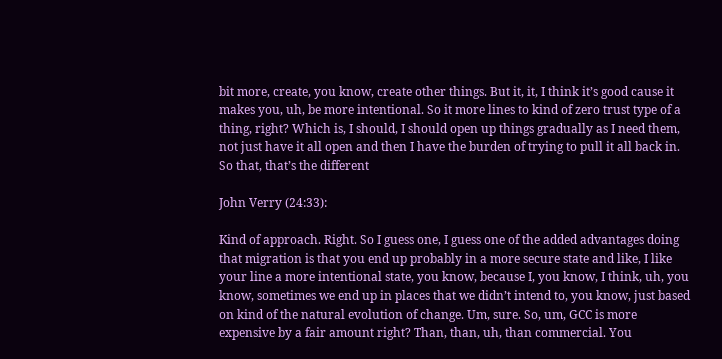bit more, create, you know, create other things. But it, it, I think it’s good cause it makes you, uh, be more intentional. So it more lines to kind of zero trust type of a thing, right? Which is, I should, I should open up things gradually as I need them, not just have it all open and then I have the burden of trying to pull it all back in. So that, that’s the different

John Verry (24:33):

Kind of approach. Right. So I guess one, I guess one of the added advantages doing that migration is that you end up probably in a more secure state and like, I like your line a more intentional state, you know, because I, you know, I think, uh, you know, sometimes we end up in places that we didn’t intend to, you know, just based on kind of the natural evolution of change. Um, sure. So, um, GCC is more expensive by a fair amount right? Than, than, uh, than commercial. You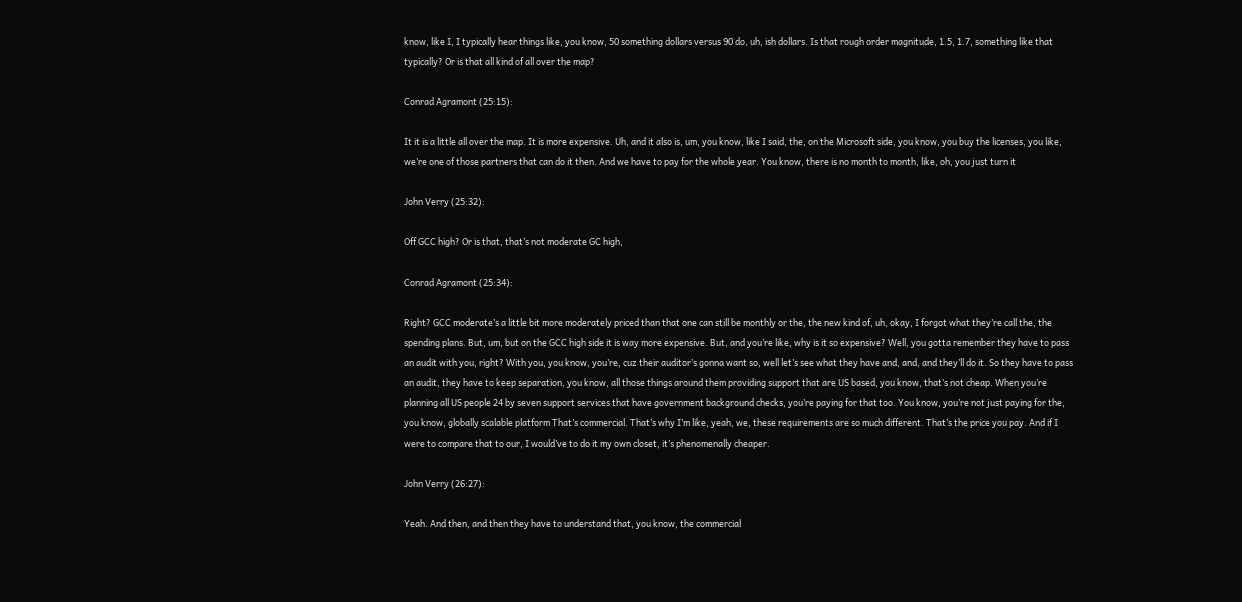know, like I, I typically hear things like, you know, 50 something dollars versus 90 do, uh, ish dollars. Is that rough order magnitude, 1.5, 1.7, something like that typically? Or is that all kind of all over the map?

Conrad Agramont (25:15):

It it is a little all over the map. It is more expensive. Uh, and it also is, um, you know, like I said, the, on the Microsoft side, you know, you buy the licenses, you like, we’re one of those partners that can do it then. And we have to pay for the whole year. You know, there is no month to month, like, oh, you just turn it

John Verry (25:32):

Off GCC high? Or is that, that’s not moderate GC high,

Conrad Agramont (25:34):

Right? GCC moderate’s a little bit more moderately priced than that one can still be monthly or the, the new kind of, uh, okay, I forgot what they’re call the, the spending plans. But, um, but on the GCC high side it is way more expensive. But, and you’re like, why is it so expensive? Well, you gotta remember they have to pass an audit with you, right? With you, you know, you’re, cuz their auditor’s gonna want so, well let’s see what they have and, and, and they’ll do it. So they have to pass an audit, they have to keep separation, you know, all those things around them providing support that are US based, you know, that’s not cheap. When you’re planning all US people 24 by seven support services that have government background checks, you’re paying for that too. You know, you’re not just paying for the, you know, globally scalable platform That’s commercial. That’s why I’m like, yeah, we, these requirements are so much different. That’s the price you pay. And if I were to compare that to our, I would’ve to do it my own closet, it’s phenomenally cheaper.

John Verry (26:27):

Yeah. And then, and then they have to understand that, you know, the commercial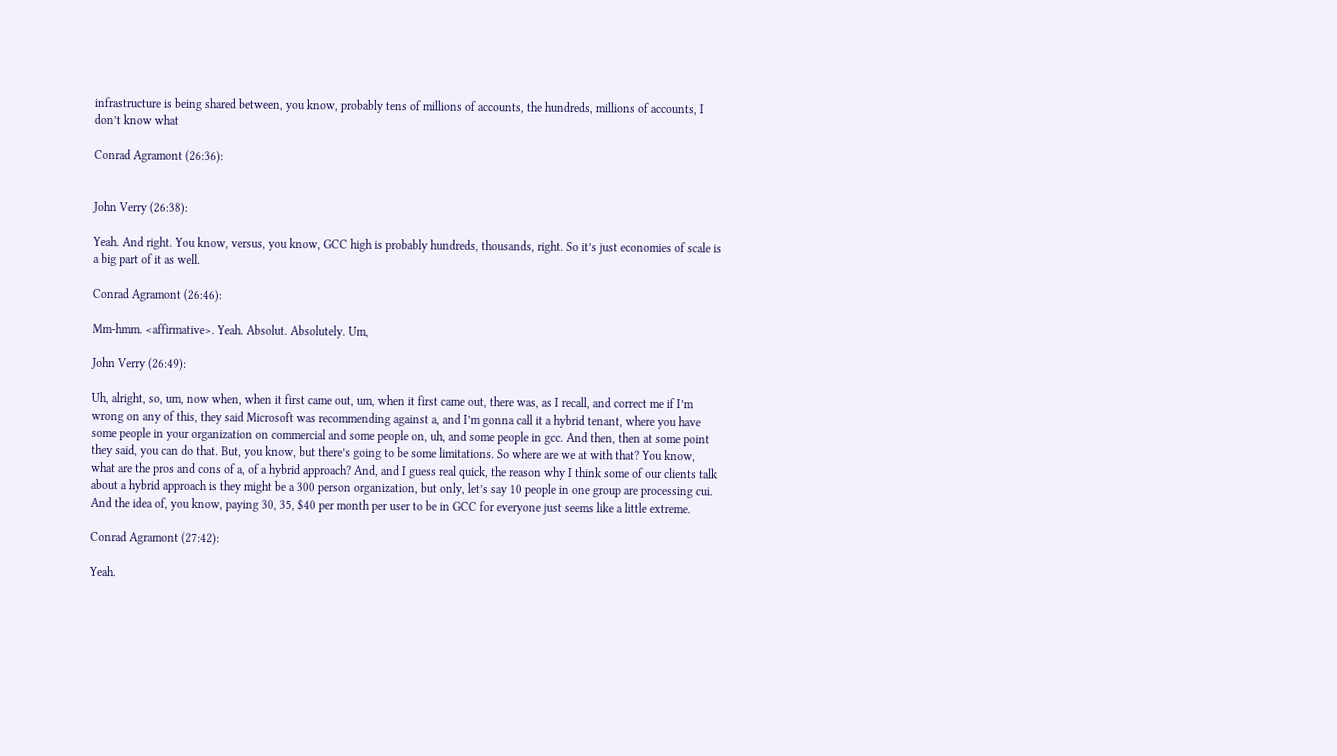infrastructure is being shared between, you know, probably tens of millions of accounts, the hundreds, millions of accounts, I don’t know what

Conrad Agramont (26:36):


John Verry (26:38):

Yeah. And right. You know, versus, you know, GCC high is probably hundreds, thousands, right. So it’s just economies of scale is a big part of it as well.

Conrad Agramont (26:46):

Mm-hmm. <affirmative>. Yeah. Absolut. Absolutely. Um,

John Verry (26:49):

Uh, alright, so, um, now when, when it first came out, um, when it first came out, there was, as I recall, and correct me if I’m wrong on any of this, they said Microsoft was recommending against a, and I’m gonna call it a hybrid tenant, where you have some people in your organization on commercial and some people on, uh, and some people in gcc. And then, then at some point they said, you can do that. But, you know, but there’s going to be some limitations. So where are we at with that? You know, what are the pros and cons of a, of a hybrid approach? And, and I guess real quick, the reason why I think some of our clients talk about a hybrid approach is they might be a 300 person organization, but only, let’s say 10 people in one group are processing cui. And the idea of, you know, paying 30, 35, $40 per month per user to be in GCC for everyone just seems like a little extreme.

Conrad Agramont (27:42):

Yeah.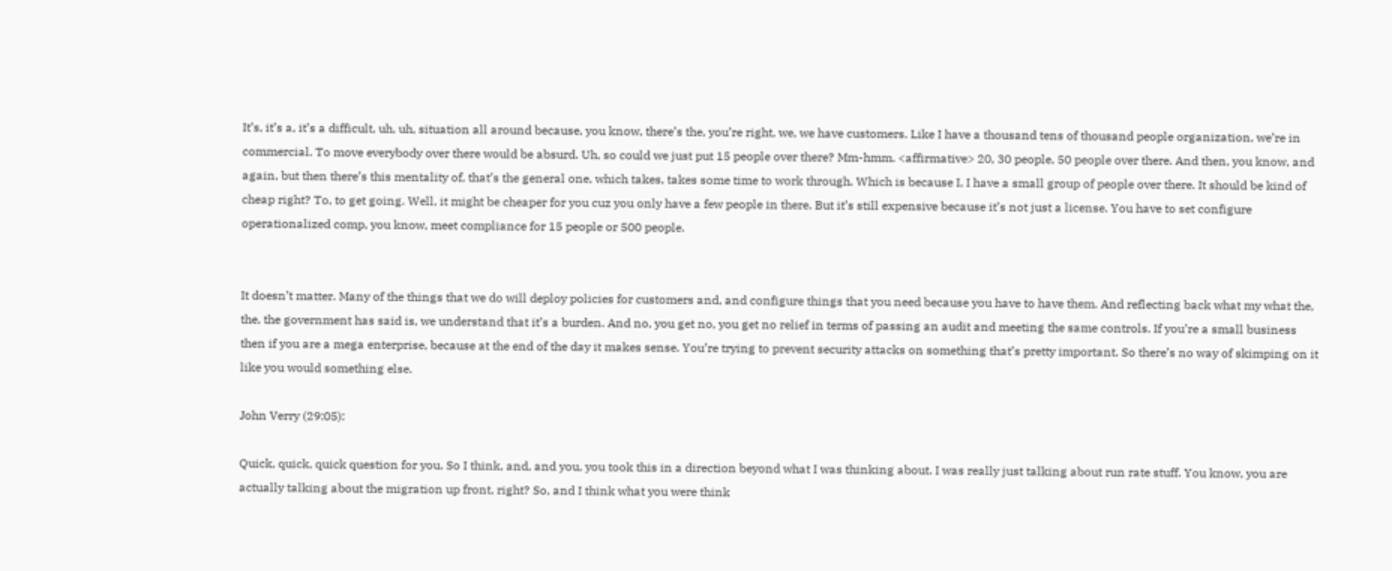It’s, it’s a, it’s a difficult, uh, uh, situation all around because, you know, there’s the, you’re right, we, we have customers. Like I have a thousand tens of thousand people organization, we’re in commercial. To move everybody over there would be absurd. Uh, so could we just put 15 people over there? Mm-hmm. <affirmative> 20, 30 people, 50 people over there. And then, you know, and again, but then there’s this mentality of, that’s the general one, which takes, takes some time to work through. Which is because I, I have a small group of people over there. It should be kind of cheap right? To, to get going. Well, it might be cheaper for you cuz you only have a few people in there. But it’s still expensive because it’s not just a license. You have to set configure operationalized comp, you know, meet compliance for 15 people or 500 people.


It doesn’t matter. Many of the things that we do will deploy policies for customers and, and configure things that you need because you have to have them. And reflecting back what my what the, the, the government has said is, we understand that it’s a burden. And no, you get no, you get no relief in terms of passing an audit and meeting the same controls. If you’re a small business then if you are a mega enterprise, because at the end of the day it makes sense. You’re trying to prevent security attacks on something that’s pretty important. So there’s no way of skimping on it like you would something else.

John Verry (29:05):

Quick, quick, quick question for you. So I think, and, and you, you took this in a direction beyond what I was thinking about. I was really just talking about run rate stuff. You know, you are actually talking about the migration up front, right? So, and I think what you were think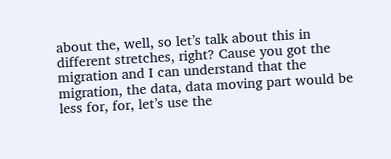about the, well, so let’s talk about this in different stretches, right? Cause you got the migration and I can understand that the migration, the data, data moving part would be less for, for, let’s use the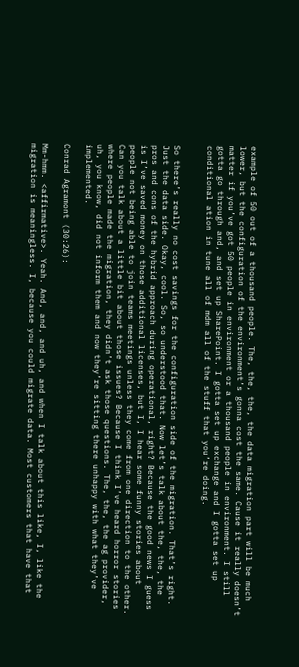example of 50 out of a thousand people. The, the, the, the data migration part will be much lower, but the configuration of the environment’s gonna cost the same. Cause it really doesn’t matter if you’ve got 50 people in environment or a thousand people in environment. I still gotta go through and, and set up SharePoint. I gotta set up exchange and I gotta set up conditional ation in tune all of mdm all of the stuff that you’re doing.


So there’s really no cost savings for the configuration side of the migration. That’s right. Just the data side. Okay, cool. So, so understood that. Now let’s talk about the, the, the pros and cons of the hybrid approach during operational, right? Because the good news I guess is I’ve saved money on those additional licenses, but I, I hear some funny stories about people not being able to join teams meetings unless they come from one direction to the other. Can you talk about a little bit about those issues? Because I think I’ve heard horror stories where people made the migration, they didn’t ask those questions. The, the, the ag provider, uh, you know, did not inform them and now they’re sitting there unhappy with what they’ve implemented.

Conrad Agramont (30:26):

Mm-hmm. <affirmative>. Yeah. And, and, and uh, and when I talk about this like, I, like the migration is meaningless. I, because you could migrate data. Most customers that have that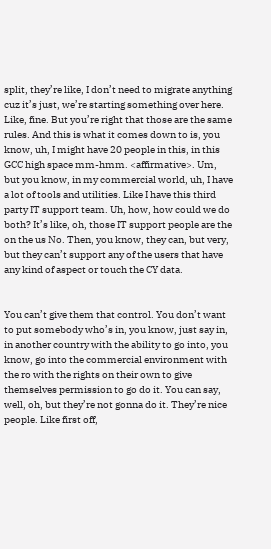split, they’re like, I don’t need to migrate anything cuz it’s just, we’re starting something over here. Like, fine. But you’re right that those are the same rules. And this is what it comes down to is, you know, uh, I might have 20 people in this, in this GCC high space mm-hmm. <affirmative>. Um, but you know, in my commercial world, uh, I have a lot of tools and utilities. Like I have this third party IT support team. Uh, how, how could we do both? It’s like, oh, those IT support people are the on the us No. Then, you know, they can, but very, but they can’t support any of the users that have any kind of aspect or touch the CY data.


You can’t give them that control. You don’t want to put somebody who’s in, you know, just say in, in another country with the ability to go into, you know, go into the commercial environment with the ro with the rights on their own to give themselves permission to go do it. You can say, well, oh, but they’re not gonna do it. They’re nice people. Like first off,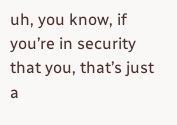uh, you know, if you’re in security that you, that’s just a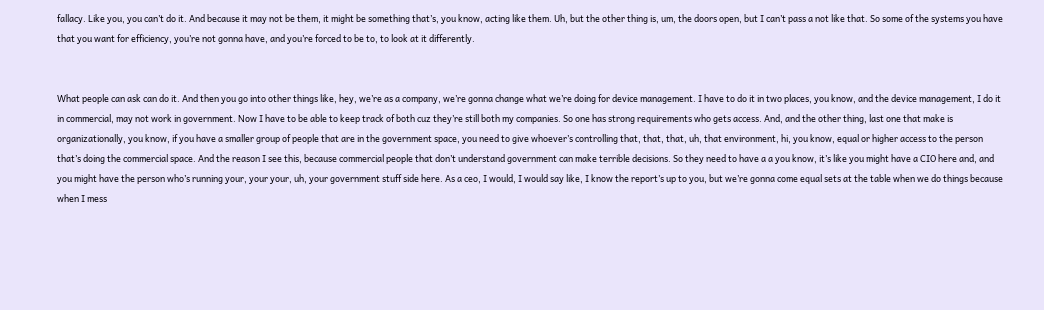fallacy. Like you, you can’t do it. And because it may not be them, it might be something that’s, you know, acting like them. Uh, but the other thing is, um, the doors open, but I can’t pass a not like that. So some of the systems you have that you want for efficiency, you’re not gonna have, and you’re forced to be to, to look at it differently.


What people can ask can do it. And then you go into other things like, hey, we’re as a company, we’re gonna change what we’re doing for device management. I have to do it in two places, you know, and the device management, I do it in commercial, may not work in government. Now I have to be able to keep track of both cuz they’re still both my companies. So one has strong requirements who gets access. And, and the other thing, last one that make is organizationally, you know, if you have a smaller group of people that are in the government space, you need to give whoever’s controlling that, that, that, uh, that environment, hi, you know, equal or higher access to the person that’s doing the commercial space. And the reason I see this, because commercial people that don’t understand government can make terrible decisions. So they need to have a a you know, it’s like you might have a CIO here and, and you might have the person who’s running your, your your, uh, your government stuff side here. As a ceo, I would, I would say like, I know the report’s up to you, but we’re gonna come equal sets at the table when we do things because when I mess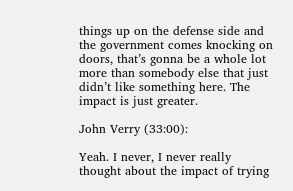things up on the defense side and the government comes knocking on doors, that’s gonna be a whole lot more than somebody else that just didn’t like something here. The impact is just greater.

John Verry (33:00):

Yeah. I never, I never really thought about the impact of trying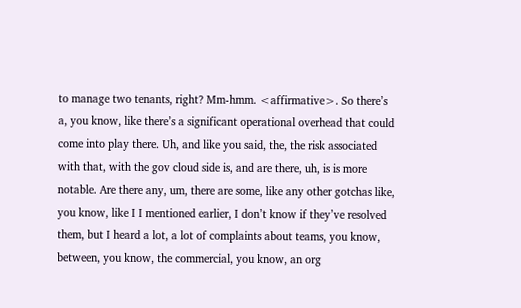to manage two tenants, right? Mm-hmm. <affirmative>. So there’s a, you know, like there’s a significant operational overhead that could come into play there. Uh, and like you said, the, the risk associated with that, with the gov cloud side is, and are there, uh, is is more notable. Are there any, um, there are some, like any other gotchas like, you know, like I I mentioned earlier, I don’t know if they’ve resolved them, but I heard a lot, a lot of complaints about teams, you know, between, you know, the commercial, you know, an org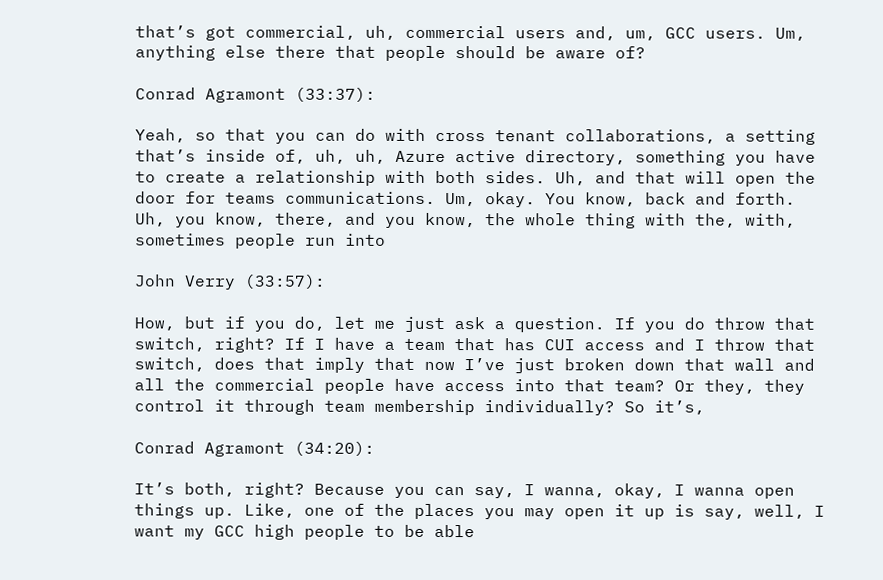that’s got commercial, uh, commercial users and, um, GCC users. Um, anything else there that people should be aware of?

Conrad Agramont (33:37):

Yeah, so that you can do with cross tenant collaborations, a setting that’s inside of, uh, uh, Azure active directory, something you have to create a relationship with both sides. Uh, and that will open the door for teams communications. Um, okay. You know, back and forth. Uh, you know, there, and you know, the whole thing with the, with, sometimes people run into

John Verry (33:57):

How, but if you do, let me just ask a question. If you do throw that switch, right? If I have a team that has CUI access and I throw that switch, does that imply that now I’ve just broken down that wall and all the commercial people have access into that team? Or they, they control it through team membership individually? So it’s,

Conrad Agramont (34:20):

It’s both, right? Because you can say, I wanna, okay, I wanna open things up. Like, one of the places you may open it up is say, well, I want my GCC high people to be able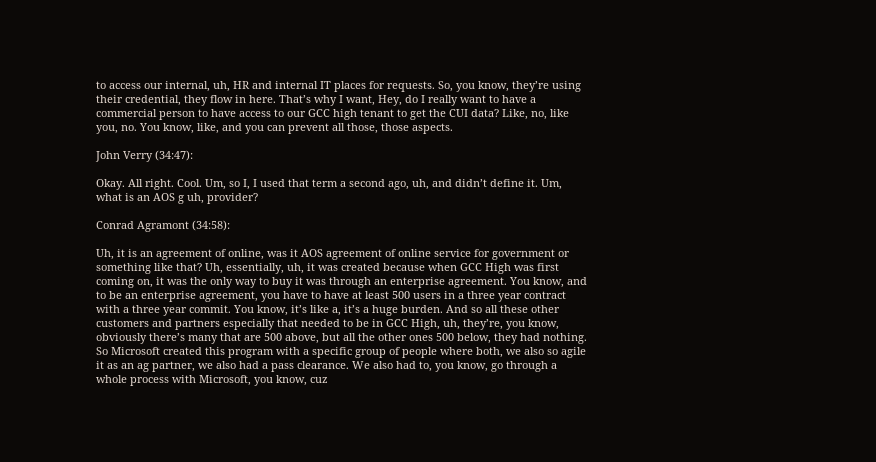to access our internal, uh, HR and internal IT places for requests. So, you know, they’re using their credential, they flow in here. That’s why I want, Hey, do I really want to have a commercial person to have access to our GCC high tenant to get the CUI data? Like, no, like you, no. You know, like, and you can prevent all those, those aspects.

John Verry (34:47):

Okay. All right. Cool. Um, so I, I used that term a second ago, uh, and didn’t define it. Um, what is an AOS g uh, provider?

Conrad Agramont (34:58):

Uh, it is an agreement of online, was it AOS agreement of online service for government or something like that? Uh, essentially, uh, it was created because when GCC High was first coming on, it was the only way to buy it was through an enterprise agreement. You know, and to be an enterprise agreement, you have to have at least 500 users in a three year contract with a three year commit. You know, it’s like a, it’s a huge burden. And so all these other customers and partners especially that needed to be in GCC High, uh, they’re, you know, obviously there’s many that are 500 above, but all the other ones 500 below, they had nothing. So Microsoft created this program with a specific group of people where both, we also so agile it as an ag partner, we also had a pass clearance. We also had to, you know, go through a whole process with Microsoft, you know, cuz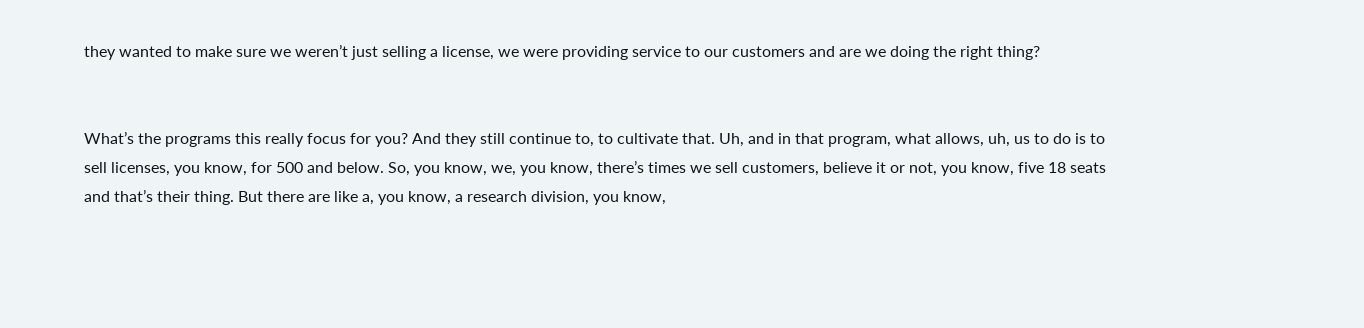they wanted to make sure we weren’t just selling a license, we were providing service to our customers and are we doing the right thing?


What’s the programs this really focus for you? And they still continue to, to cultivate that. Uh, and in that program, what allows, uh, us to do is to sell licenses, you know, for 500 and below. So, you know, we, you know, there’s times we sell customers, believe it or not, you know, five 18 seats and that’s their thing. But there are like a, you know, a research division, you know,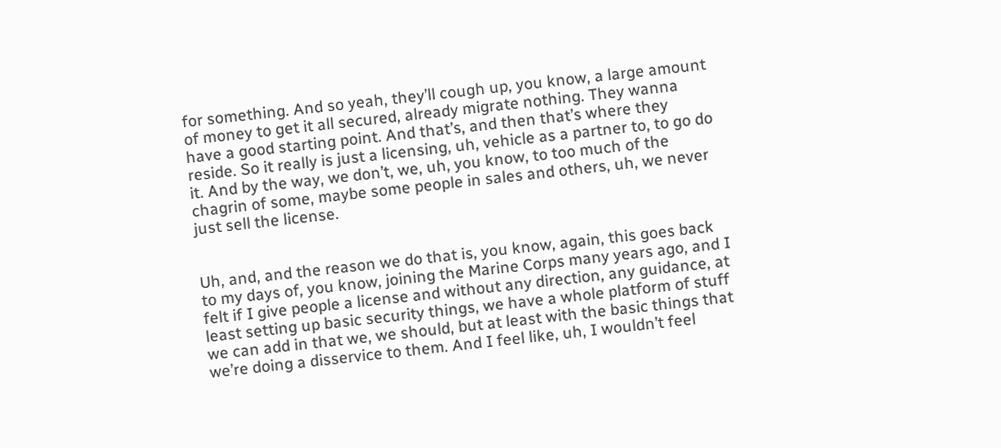for something. And so yeah, they’ll cough up, you know, a large amount of money to get it all secured, already migrate nothing. They wanna have a good starting point. And that’s, and then that’s where they reside. So it really is just a licensing, uh, vehicle as a partner to, to go do it. And by the way, we don’t, we, uh, you know, to too much of the chagrin of some, maybe some people in sales and others, uh, we never just sell the license.


Uh, and, and the reason we do that is, you know, again, this goes back to my days of, you know, joining the Marine Corps many years ago, and I felt if I give people a license and without any direction, any guidance, at least setting up basic security things, we have a whole platform of stuff we can add in that we, we should, but at least with the basic things that we’re doing a disservice to them. And I feel like, uh, I wouldn’t feel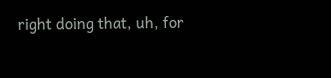right doing that, uh, for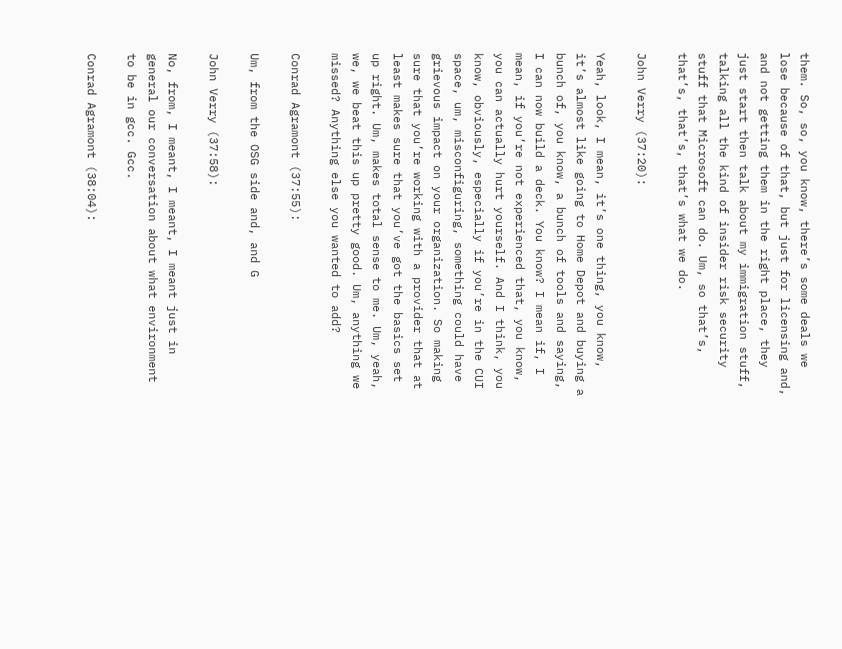them. So, so, you know, there’s some deals we lose because of that, but just for licensing and, and not getting them in the right place, they just start then talk about my immigration stuff, talking all the kind of insider risk security stuff that Microsoft can do. Um, so that’s, that’s, that’s, that’s what we do.

John Verry (37:20):

Yeah, look, I mean, it’s one thing, you know, it’s almost like going to Home Depot and buying a bunch of, you know, a bunch of tools and saying, I can now build a deck. You know? I mean if, I mean, if you’re not experienced that, you know, you can actually hurt yourself. And I think, you know, obviously, especially if you’re in the CUI space, um, misconfiguring, something could have grievous impact on your organization. So making sure that you’re working with a provider that at least makes sure that you’ve got the basics set up right. Um, makes total sense to me. Um, yeah, we, we beat this up pretty good. Um, anything we missed? Anything else you wanted to add?

Conrad Agramont (37:55):

Um, from the OSG side and, and G

John Verry (37:58):

No, from, I meant, I meant, I meant just in general our conversation about what environment to be in gcc. Gcc.

Conrad Agramont (38:04):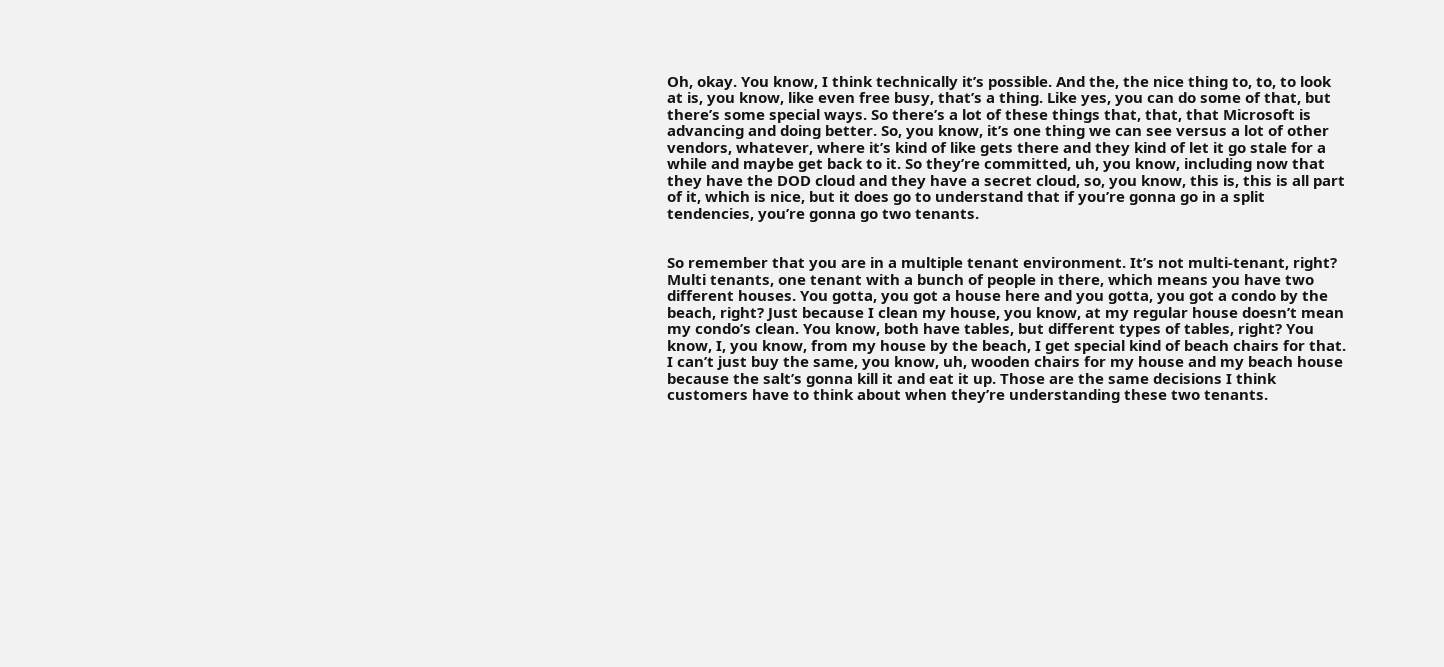Oh, okay. You know, I think technically it’s possible. And the, the nice thing to, to, to look at is, you know, like even free busy, that’s a thing. Like yes, you can do some of that, but there’s some special ways. So there’s a lot of these things that, that, that Microsoft is advancing and doing better. So, you know, it’s one thing we can see versus a lot of other vendors, whatever, where it’s kind of like gets there and they kind of let it go stale for a while and maybe get back to it. So they’re committed, uh, you know, including now that they have the DOD cloud and they have a secret cloud, so, you know, this is, this is all part of it, which is nice, but it does go to understand that if you’re gonna go in a split tendencies, you’re gonna go two tenants.


So remember that you are in a multiple tenant environment. It’s not multi-tenant, right? Multi tenants, one tenant with a bunch of people in there, which means you have two different houses. You gotta, you got a house here and you gotta, you got a condo by the beach, right? Just because I clean my house, you know, at my regular house doesn’t mean my condo’s clean. You know, both have tables, but different types of tables, right? You know, I, you know, from my house by the beach, I get special kind of beach chairs for that. I can’t just buy the same, you know, uh, wooden chairs for my house and my beach house because the salt’s gonna kill it and eat it up. Those are the same decisions I think customers have to think about when they’re understanding these two tenants.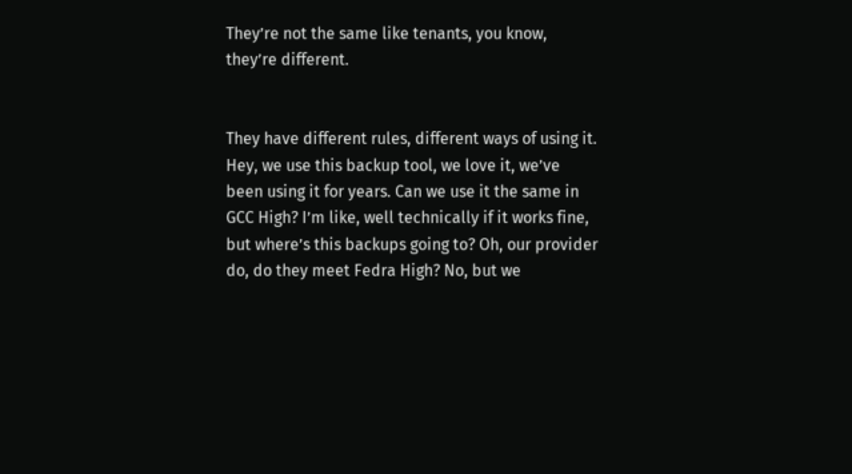They’re not the same like tenants, you know, they’re different.


They have different rules, different ways of using it. Hey, we use this backup tool, we love it, we’ve been using it for years. Can we use it the same in GCC High? I’m like, well technically if it works fine, but where’s this backups going to? Oh, our provider do, do they meet Fedra High? No, but we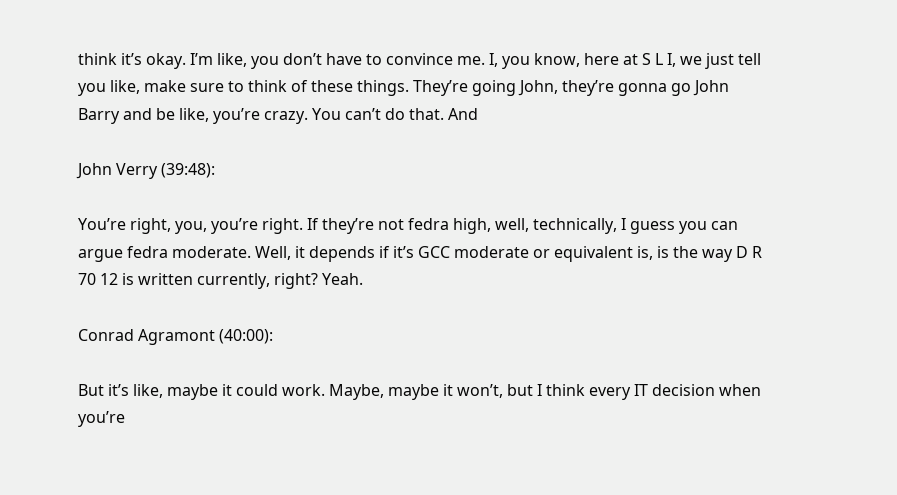think it’s okay. I’m like, you don’t have to convince me. I, you know, here at S L I, we just tell you like, make sure to think of these things. They’re going John, they’re gonna go John Barry and be like, you’re crazy. You can’t do that. And

John Verry (39:48):

You’re right, you, you’re right. If they’re not fedra high, well, technically, I guess you can argue fedra moderate. Well, it depends if it’s GCC moderate or equivalent is, is the way D R 70 12 is written currently, right? Yeah.

Conrad Agramont (40:00):

But it’s like, maybe it could work. Maybe, maybe it won’t, but I think every IT decision when you’re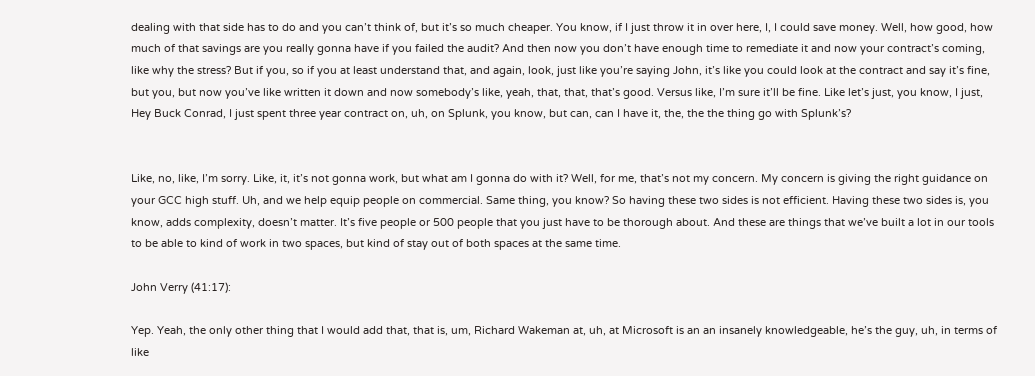dealing with that side has to do and you can’t think of, but it’s so much cheaper. You know, if I just throw it in over here, I, I could save money. Well, how good, how much of that savings are you really gonna have if you failed the audit? And then now you don’t have enough time to remediate it and now your contract’s coming, like why the stress? But if you, so if you at least understand that, and again, look, just like you’re saying John, it’s like you could look at the contract and say it’s fine, but you, but now you’ve like written it down and now somebody’s like, yeah, that, that, that’s good. Versus like, I’m sure it’ll be fine. Like let’s just, you know, I just, Hey Buck Conrad, I just spent three year contract on, uh, on Splunk, you know, but can, can I have it, the, the the thing go with Splunk’s?


Like, no, like, I’m sorry. Like, it, it’s not gonna work, but what am I gonna do with it? Well, for me, that’s not my concern. My concern is giving the right guidance on your GCC high stuff. Uh, and we help equip people on commercial. Same thing, you know? So having these two sides is not efficient. Having these two sides is, you know, adds complexity, doesn’t matter. It’s five people or 500 people that you just have to be thorough about. And these are things that we’ve built a lot in our tools to be able to kind of work in two spaces, but kind of stay out of both spaces at the same time.

John Verry (41:17):

Yep. Yeah, the only other thing that I would add that, that is, um, Richard Wakeman at, uh, at Microsoft is an an insanely knowledgeable, he’s the guy, uh, in terms of like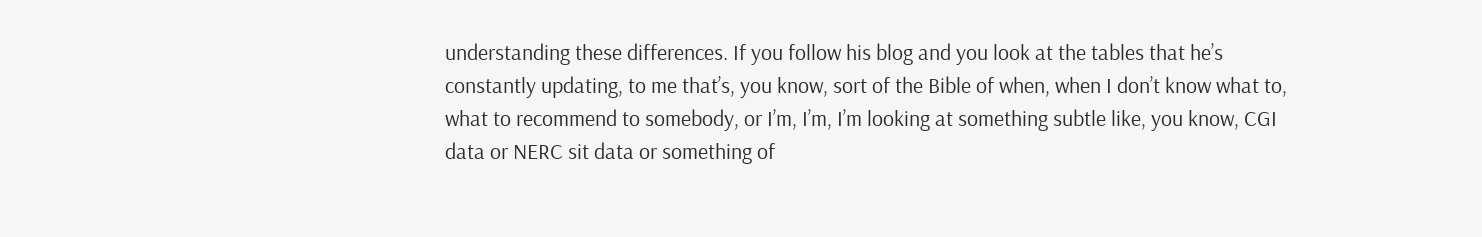understanding these differences. If you follow his blog and you look at the tables that he’s constantly updating, to me that’s, you know, sort of the Bible of when, when I don’t know what to, what to recommend to somebody, or I’m, I’m, I’m looking at something subtle like, you know, CGI data or NERC sit data or something of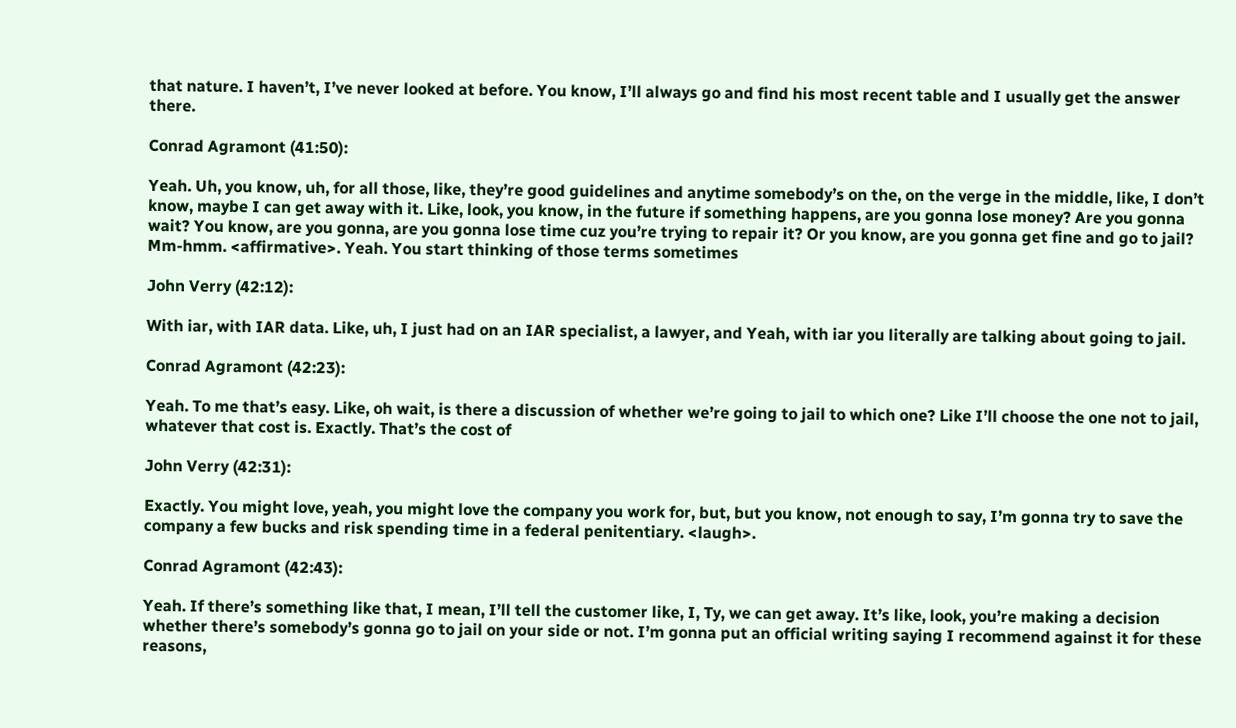that nature. I haven’t, I’ve never looked at before. You know, I’ll always go and find his most recent table and I usually get the answer there.

Conrad Agramont (41:50):

Yeah. Uh, you know, uh, for all those, like, they’re good guidelines and anytime somebody’s on the, on the verge in the middle, like, I don’t know, maybe I can get away with it. Like, look, you know, in the future if something happens, are you gonna lose money? Are you gonna wait? You know, are you gonna, are you gonna lose time cuz you’re trying to repair it? Or you know, are you gonna get fine and go to jail? Mm-hmm. <affirmative>. Yeah. You start thinking of those terms sometimes

John Verry (42:12):

With iar, with IAR data. Like, uh, I just had on an IAR specialist, a lawyer, and Yeah, with iar you literally are talking about going to jail.

Conrad Agramont (42:23):

Yeah. To me that’s easy. Like, oh wait, is there a discussion of whether we’re going to jail to which one? Like I’ll choose the one not to jail, whatever that cost is. Exactly. That’s the cost of

John Verry (42:31):

Exactly. You might love, yeah, you might love the company you work for, but, but you know, not enough to say, I’m gonna try to save the company a few bucks and risk spending time in a federal penitentiary. <laugh>.

Conrad Agramont (42:43):

Yeah. If there’s something like that, I mean, I’ll tell the customer like, I, Ty, we can get away. It’s like, look, you’re making a decision whether there’s somebody’s gonna go to jail on your side or not. I’m gonna put an official writing saying I recommend against it for these reasons,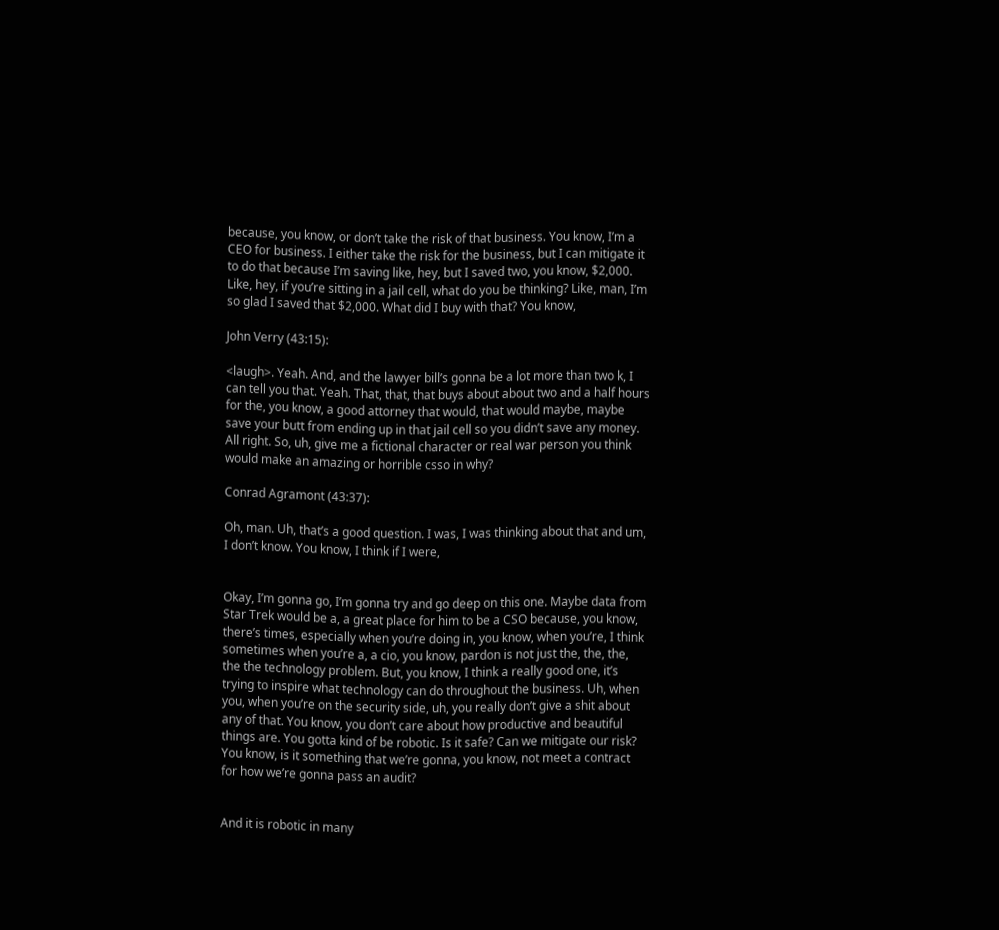because, you know, or don’t take the risk of that business. You know, I’m a CEO for business. I either take the risk for the business, but I can mitigate it to do that because I’m saving like, hey, but I saved two, you know, $2,000. Like, hey, if you’re sitting in a jail cell, what do you be thinking? Like, man, I’m so glad I saved that $2,000. What did I buy with that? You know,

John Verry (43:15):

<laugh>. Yeah. And, and the lawyer bill’s gonna be a lot more than two k, I can tell you that. Yeah. That, that, that buys about about two and a half hours for the, you know, a good attorney that would, that would maybe, maybe save your butt from ending up in that jail cell so you didn’t save any money. All right. So, uh, give me a fictional character or real war person you think would make an amazing or horrible csso in why?

Conrad Agramont (43:37):

Oh, man. Uh, that’s a good question. I was, I was thinking about that and um, I don’t know. You know, I think if I were,


Okay, I’m gonna go, I’m gonna try and go deep on this one. Maybe data from Star Trek would be a, a great place for him to be a CSO because, you know, there’s times, especially when you’re doing in, you know, when you’re, I think sometimes when you’re a, a cio, you know, pardon is not just the, the, the, the the technology problem. But, you know, I think a really good one, it’s trying to inspire what technology can do throughout the business. Uh, when you, when you’re on the security side, uh, you really don’t give a shit about any of that. You know, you don’t care about how productive and beautiful things are. You gotta kind of be robotic. Is it safe? Can we mitigate our risk? You know, is it something that we’re gonna, you know, not meet a contract for how we’re gonna pass an audit?


And it is robotic in many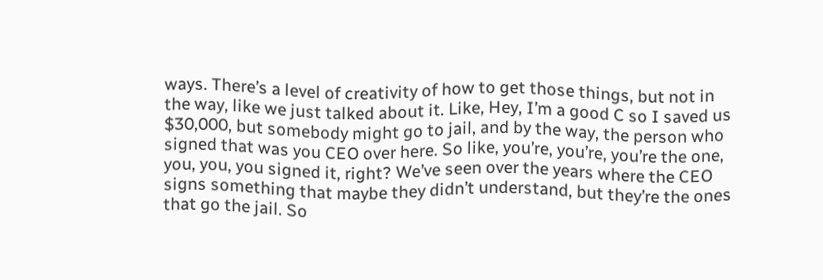ways. There’s a level of creativity of how to get those things, but not in the way, like we just talked about it. Like, Hey, I’m a good C so I saved us $30,000, but somebody might go to jail, and by the way, the person who signed that was you CEO over here. So like, you’re, you’re, you’re the one, you, you, you signed it, right? We’ve seen over the years where the CEO signs something that maybe they didn’t understand, but they’re the ones that go the jail. So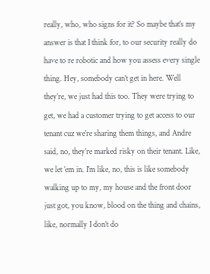really, who, who signs for it? So maybe that’s my answer is that I think for, to our security really do have to re robotic and how you assess every single thing. Hey, somebody can’t get in here. Well they’re, we just had this too. They were trying to get, we had a customer trying to get access to our tenant cuz we’re sharing them things, and Andre said, no, they’re marked risky on their tenant. Like, we let ’em in. I’m like, no, this is like somebody walking up to my, my house and the front door just got, you know, blood on the thing and chains, like, normally I don’t do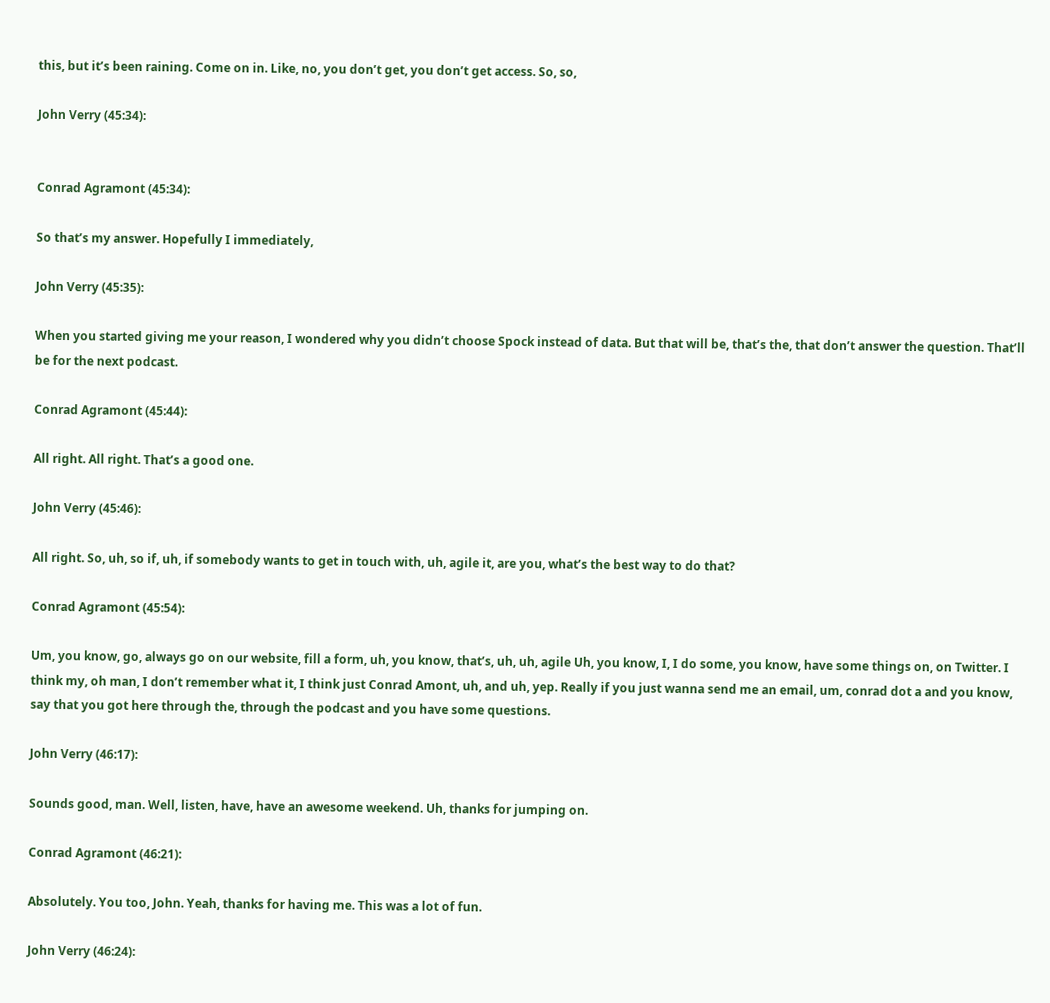this, but it’s been raining. Come on in. Like, no, you don’t get, you don’t get access. So, so,

John Verry (45:34):


Conrad Agramont (45:34):

So that’s my answer. Hopefully I immediately,

John Verry (45:35):

When you started giving me your reason, I wondered why you didn’t choose Spock instead of data. But that will be, that’s the, that don’t answer the question. That’ll be for the next podcast.

Conrad Agramont (45:44):

All right. All right. That’s a good one.

John Verry (45:46):

All right. So, uh, so if, uh, if somebody wants to get in touch with, uh, agile it, are you, what’s the best way to do that?

Conrad Agramont (45:54):

Um, you know, go, always go on our website, fill a form, uh, you know, that’s, uh, uh, agile Uh, you know, I, I do some, you know, have some things on, on Twitter. I think my, oh man, I don’t remember what it, I think just Conrad Amont, uh, and uh, yep. Really if you just wanna send me an email, um, conrad dot a and you know, say that you got here through the, through the podcast and you have some questions.

John Verry (46:17):

Sounds good, man. Well, listen, have, have an awesome weekend. Uh, thanks for jumping on.

Conrad Agramont (46:21):

Absolutely. You too, John. Yeah, thanks for having me. This was a lot of fun.

John Verry (46:24):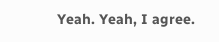Yeah. Yeah, I agree.